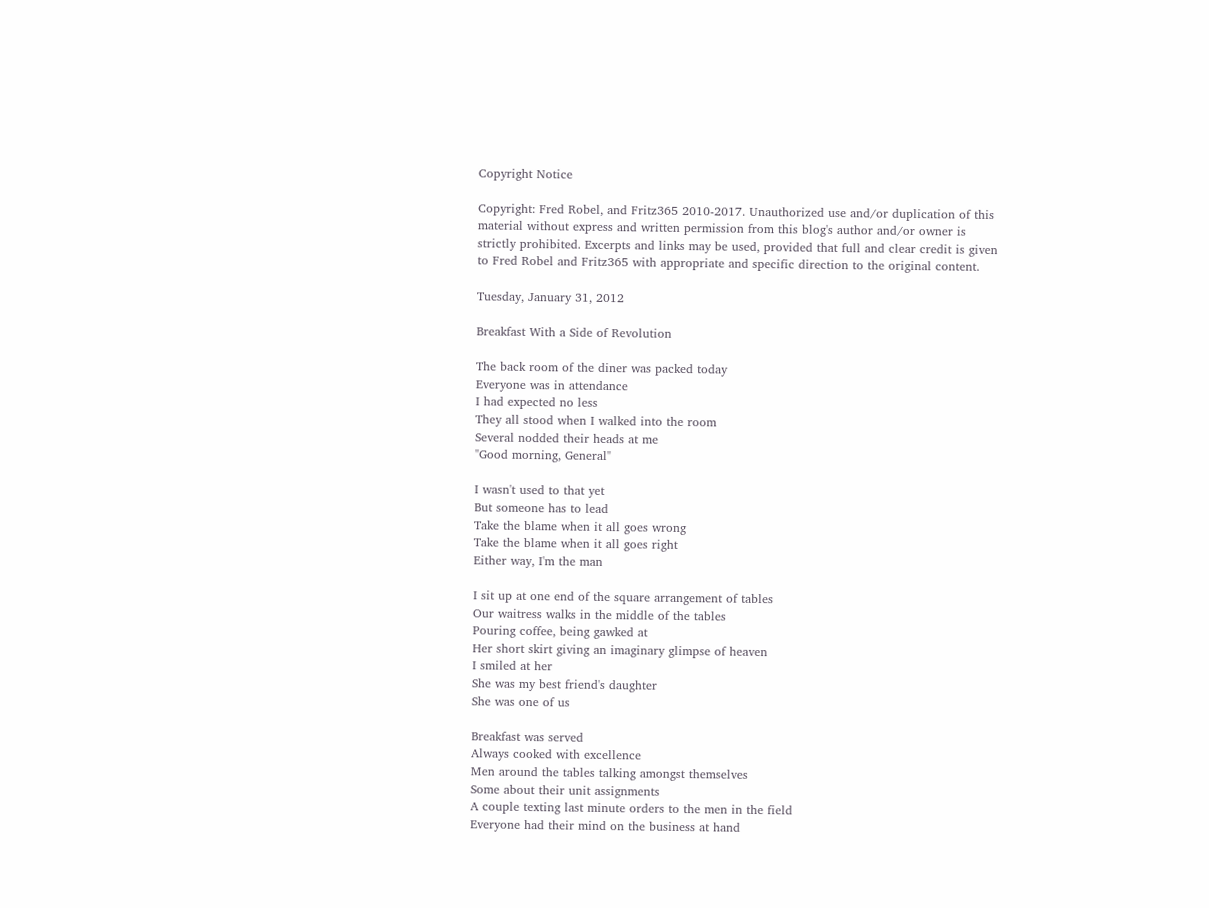Copyright Notice

Copyright: Fred Robel, and Fritz365 2010-2017. Unauthorized use and/or duplication of this material without express and written permission from this blog's author and/or owner is strictly prohibited. Excerpts and links may be used, provided that full and clear credit is given to Fred Robel and Fritz365 with appropriate and specific direction to the original content.

Tuesday, January 31, 2012

Breakfast With a Side of Revolution

The back room of the diner was packed today
Everyone was in attendance
I had expected no less
They all stood when I walked into the room
Several nodded their heads at me
"Good morning, General"

I wasn't used to that yet
But someone has to lead
Take the blame when it all goes wrong
Take the blame when it all goes right
Either way, I'm the man

I sit up at one end of the square arrangement of tables
Our waitress walks in the middle of the tables
Pouring coffee, being gawked at
Her short skirt giving an imaginary glimpse of heaven
I smiled at her
She was my best friend's daughter
She was one of us

Breakfast was served
Always cooked with excellence
Men around the tables talking amongst themselves
Some about their unit assignments
A couple texting last minute orders to the men in the field
Everyone had their mind on the business at hand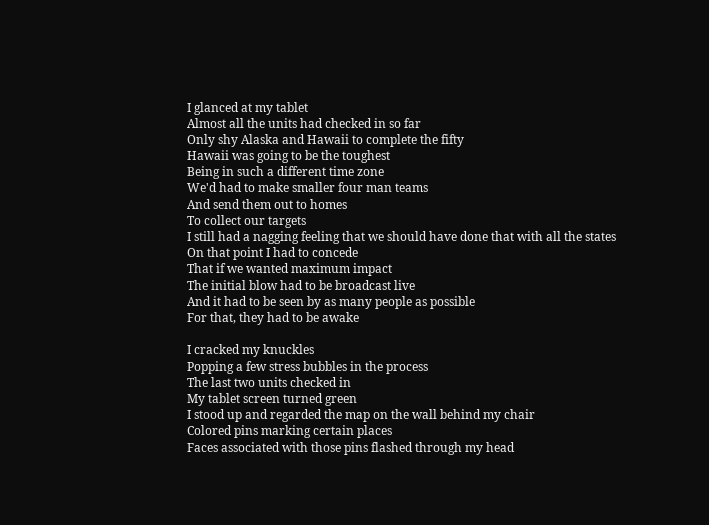I glanced at my tablet
Almost all the units had checked in so far
Only shy Alaska and Hawaii to complete the fifty
Hawaii was going to be the toughest
Being in such a different time zone
We'd had to make smaller four man teams
And send them out to homes
To collect our targets
I still had a nagging feeling that we should have done that with all the states
On that point I had to concede
That if we wanted maximum impact
The initial blow had to be broadcast live
And it had to be seen by as many people as possible
For that, they had to be awake

I cracked my knuckles
Popping a few stress bubbles in the process
The last two units checked in
My tablet screen turned green
I stood up and regarded the map on the wall behind my chair
Colored pins marking certain places
Faces associated with those pins flashed through my head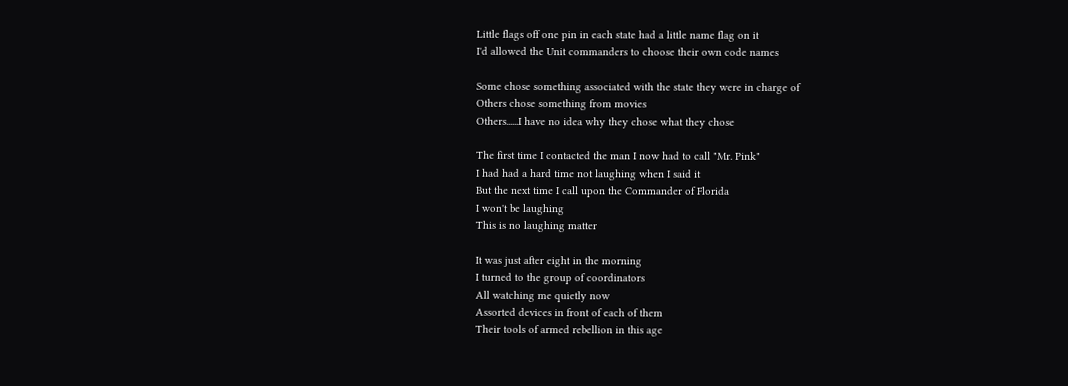Little flags off one pin in each state had a little name flag on it
I'd allowed the Unit commanders to choose their own code names

Some chose something associated with the state they were in charge of
Others chose something from movies
Others......I have no idea why they chose what they chose

The first time I contacted the man I now had to call "Mr. Pink"
I had had a hard time not laughing when I said it
But the next time I call upon the Commander of Florida
I won't be laughing
This is no laughing matter

It was just after eight in the morning
I turned to the group of coordinators
All watching me quietly now
Assorted devices in front of each of them
Their tools of armed rebellion in this age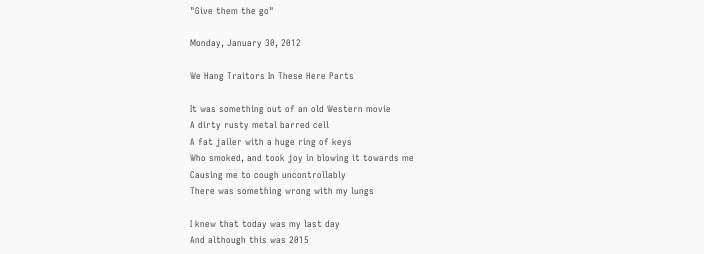"Give them the go"

Monday, January 30, 2012

We Hang Traitors In These Here Parts

It was something out of an old Western movie
A dirty rusty metal barred cell
A fat jailer with a huge ring of keys
Who smoked, and took joy in blowing it towards me
Causing me to cough uncontrollably
There was something wrong with my lungs

I knew that today was my last day
And although this was 2015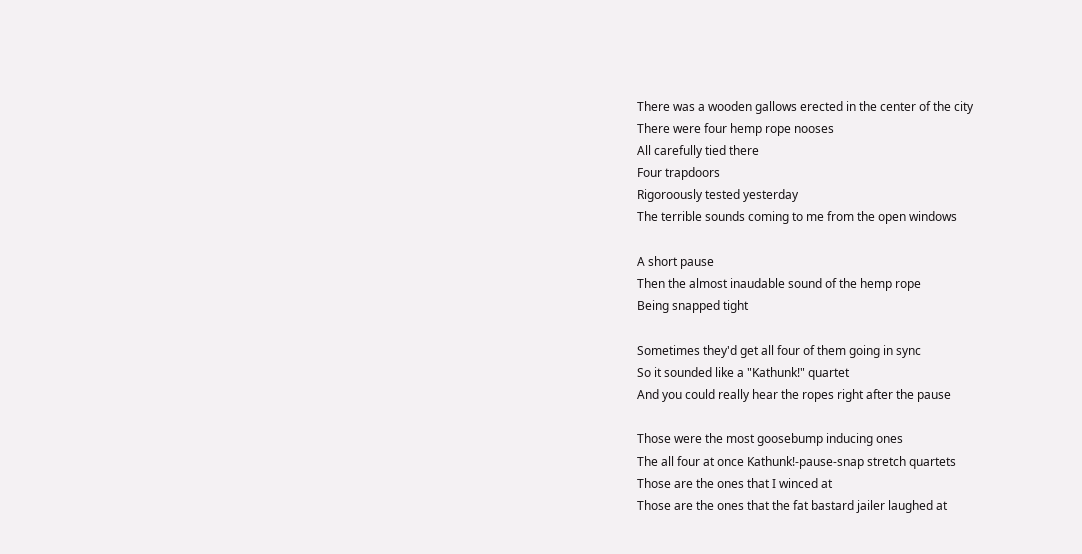There was a wooden gallows erected in the center of the city
There were four hemp rope nooses
All carefully tied there
Four trapdoors
Rigoroously tested yesterday
The terrible sounds coming to me from the open windows

A short pause
Then the almost inaudable sound of the hemp rope
Being snapped tight

Sometimes they'd get all four of them going in sync
So it sounded like a "Kathunk!" quartet
And you could really hear the ropes right after the pause

Those were the most goosebump inducing ones
The all four at once Kathunk!-pause-snap stretch quartets
Those are the ones that I winced at
Those are the ones that the fat bastard jailer laughed at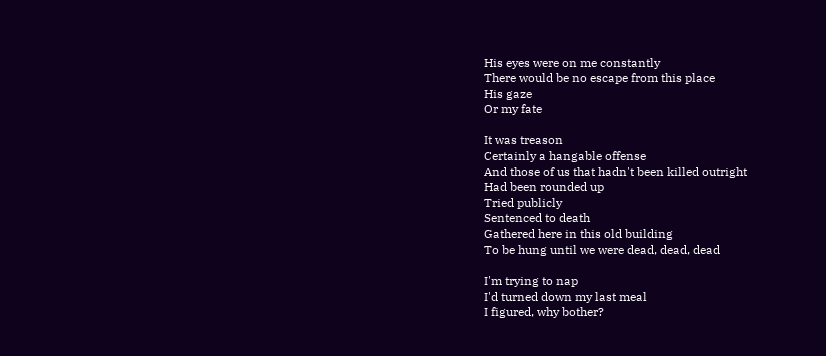His eyes were on me constantly
There would be no escape from this place
His gaze
Or my fate

It was treason
Certainly a hangable offense
And those of us that hadn't been killed outright
Had been rounded up
Tried publicly
Sentenced to death
Gathered here in this old building
To be hung until we were dead, dead, dead

I'm trying to nap
I'd turned down my last meal
I figured, why bother?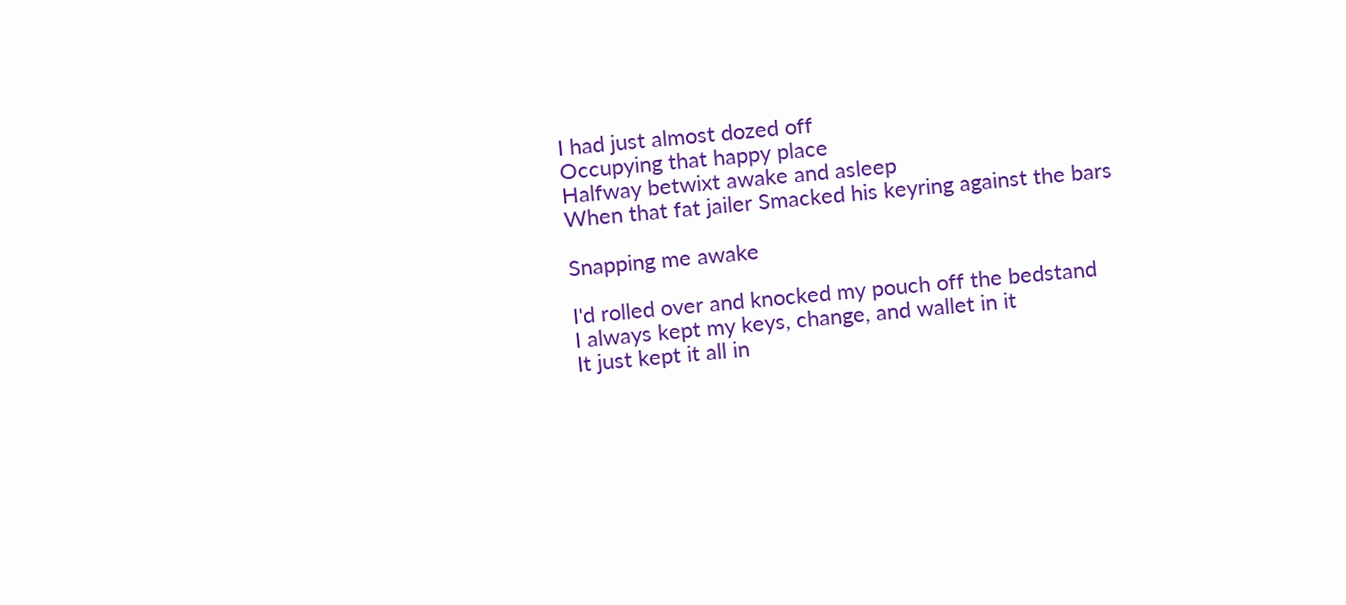I had just almost dozed off
Occupying that happy place
Halfway betwixt awake and asleep
When that fat jailer Smacked his keyring against the bars

Snapping me awake

I'd rolled over and knocked my pouch off the bedstand
I always kept my keys, change, and wallet in it
It just kept it all in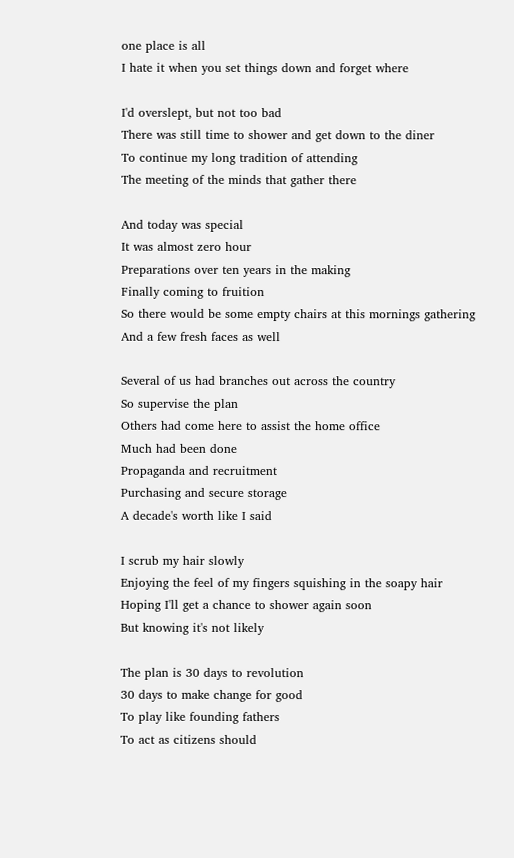one place is all
I hate it when you set things down and forget where

I'd overslept, but not too bad
There was still time to shower and get down to the diner
To continue my long tradition of attending
The meeting of the minds that gather there

And today was special
It was almost zero hour
Preparations over ten years in the making
Finally coming to fruition
So there would be some empty chairs at this mornings gathering
And a few fresh faces as well

Several of us had branches out across the country
So supervise the plan
Others had come here to assist the home office
Much had been done
Propaganda and recruitment
Purchasing and secure storage
A decade's worth like I said

I scrub my hair slowly
Enjoying the feel of my fingers squishing in the soapy hair
Hoping I'll get a chance to shower again soon
But knowing it's not likely

The plan is 30 days to revolution
30 days to make change for good
To play like founding fathers
To act as citizens should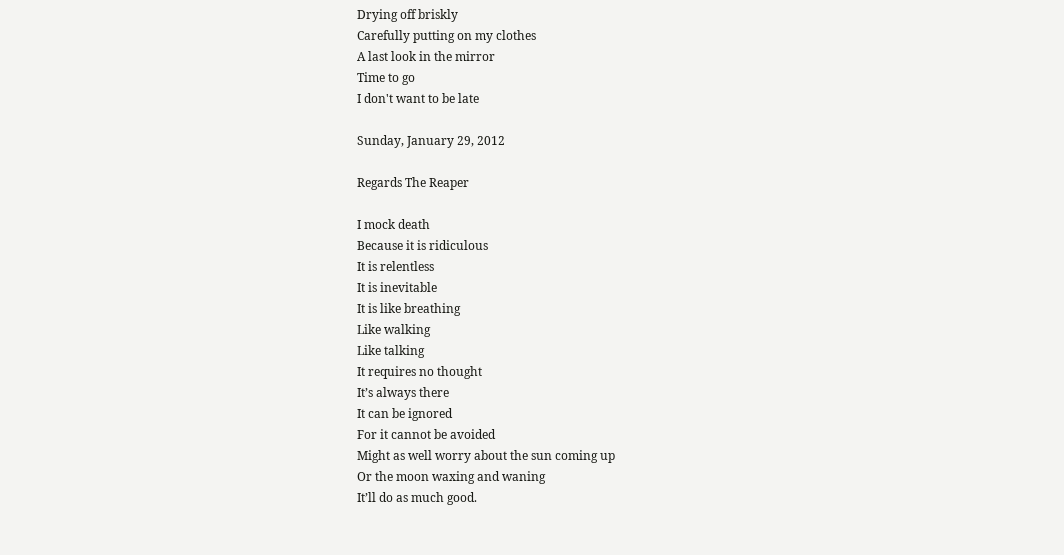Drying off briskly
Carefully putting on my clothes
A last look in the mirror
Time to go
I don't want to be late

Sunday, January 29, 2012

Regards The Reaper

I mock death
Because it is ridiculous
It is relentless
It is inevitable
It is like breathing
Like walking
Like talking
It requires no thought
It’s always there
It can be ignored
For it cannot be avoided
Might as well worry about the sun coming up
Or the moon waxing and waning
It’ll do as much good.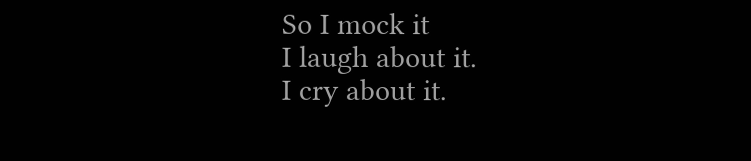So I mock it
I laugh about it.
I cry about it.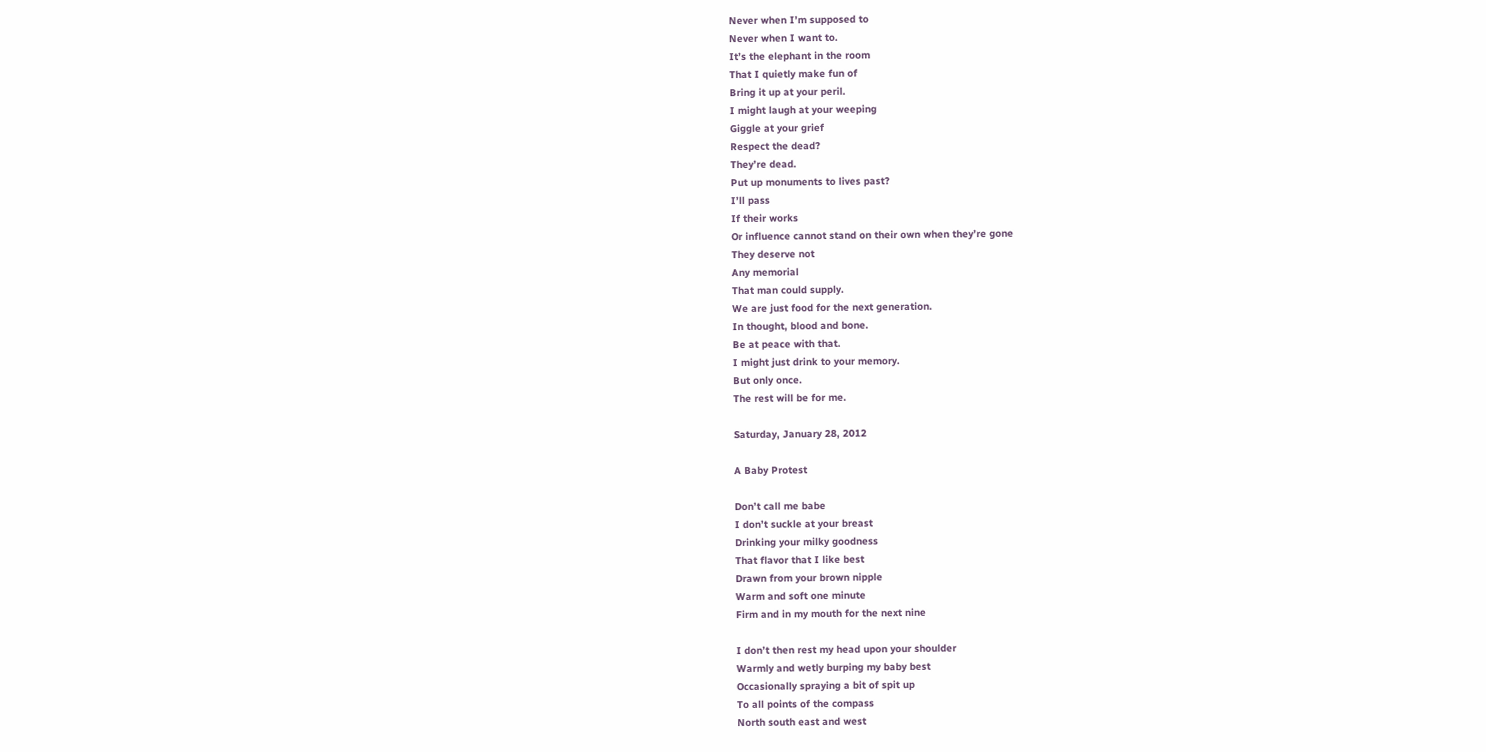Never when I’m supposed to
Never when I want to.
It’s the elephant in the room
That I quietly make fun of
Bring it up at your peril.
I might laugh at your weeping
Giggle at your grief
Respect the dead?
They’re dead.
Put up monuments to lives past?
I’ll pass
If their works
Or influence cannot stand on their own when they’re gone
They deserve not
Any memorial
That man could supply.
We are just food for the next generation.
In thought, blood and bone.
Be at peace with that.
I might just drink to your memory.
But only once.
The rest will be for me.

Saturday, January 28, 2012

A Baby Protest

Don’t call me babe
I don’t suckle at your breast
Drinking your milky goodness
That flavor that I like best
Drawn from your brown nipple
Warm and soft one minute
Firm and in my mouth for the next nine

I don’t then rest my head upon your shoulder
Warmly and wetly burping my baby best
Occasionally spraying a bit of spit up
To all points of the compass
North south east and west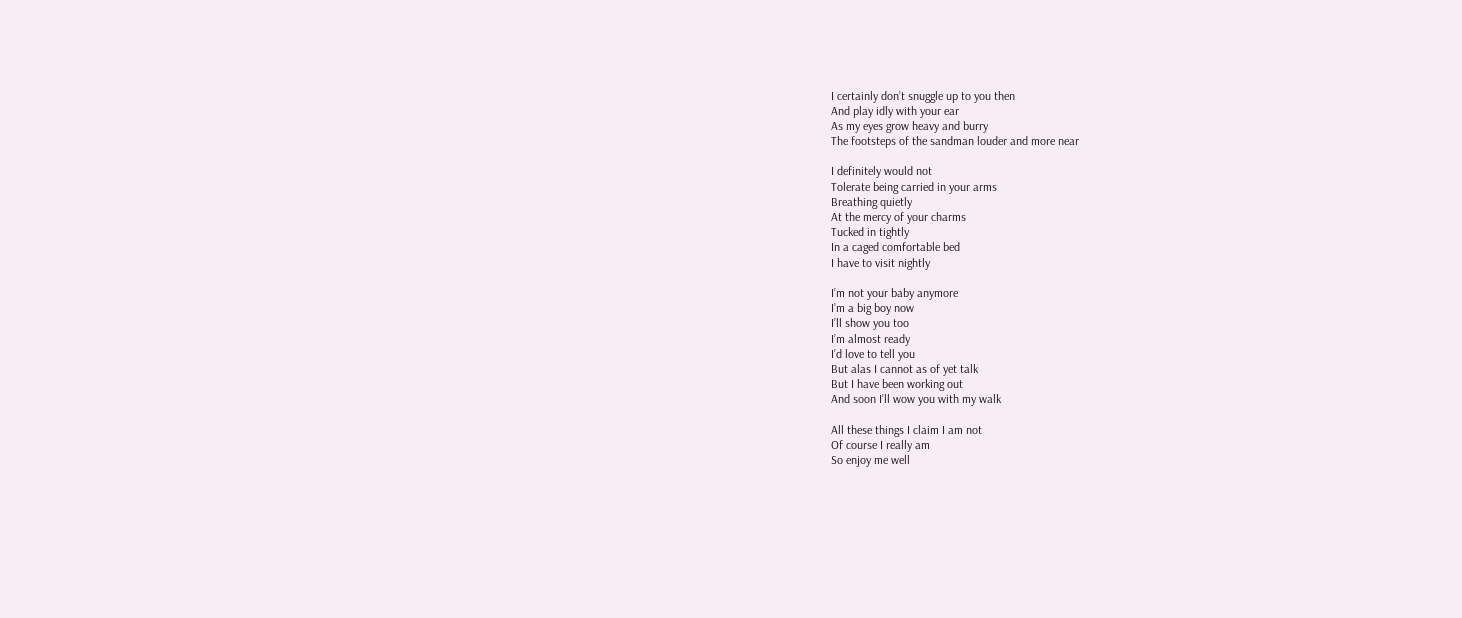I certainly don’t snuggle up to you then
And play idly with your ear
As my eyes grow heavy and burry
The footsteps of the sandman louder and more near

I definitely would not
Tolerate being carried in your arms
Breathing quietly
At the mercy of your charms
Tucked in tightly
In a caged comfortable bed
I have to visit nightly

I’m not your baby anymore
I’m a big boy now
I’ll show you too
I’m almost ready
I’d love to tell you
But alas I cannot as of yet talk
But I have been working out
And soon I’ll wow you with my walk

All these things I claim I am not
Of course I really am
So enjoy me well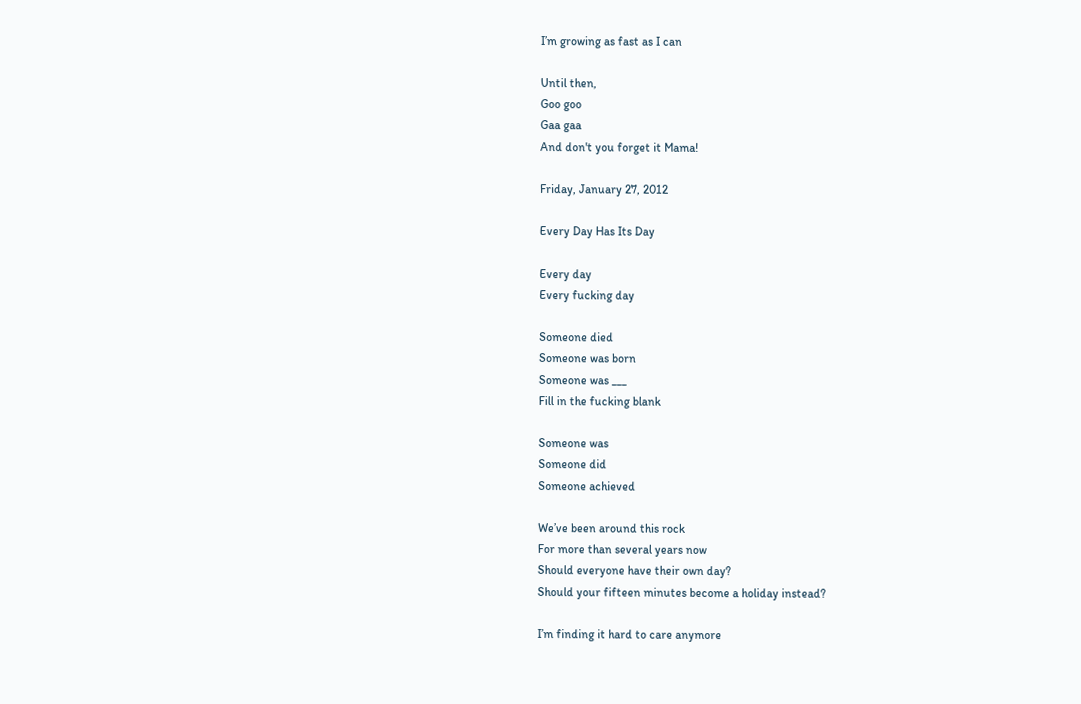I’m growing as fast as I can

Until then,
Goo goo
Gaa gaa
And don't you forget it Mama!

Friday, January 27, 2012

Every Day Has Its Day

Every day
Every fucking day

Someone died
Someone was born
Someone was ___
Fill in the fucking blank

Someone was
Someone did
Someone achieved

We’ve been around this rock
For more than several years now
Should everyone have their own day?
Should your fifteen minutes become a holiday instead?

I’m finding it hard to care anymore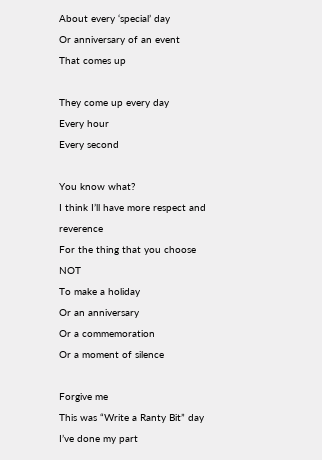About every ‘special’ day
Or anniversary of an event
That comes up

They come up every day
Every hour
Every second

You know what?
I think I’ll have more respect and reverence
For the thing that you choose NOT
To make a holiday
Or an anniversary
Or a commemoration
Or a moment of silence

Forgive me
This was “Write a Ranty Bit” day
I’ve done my part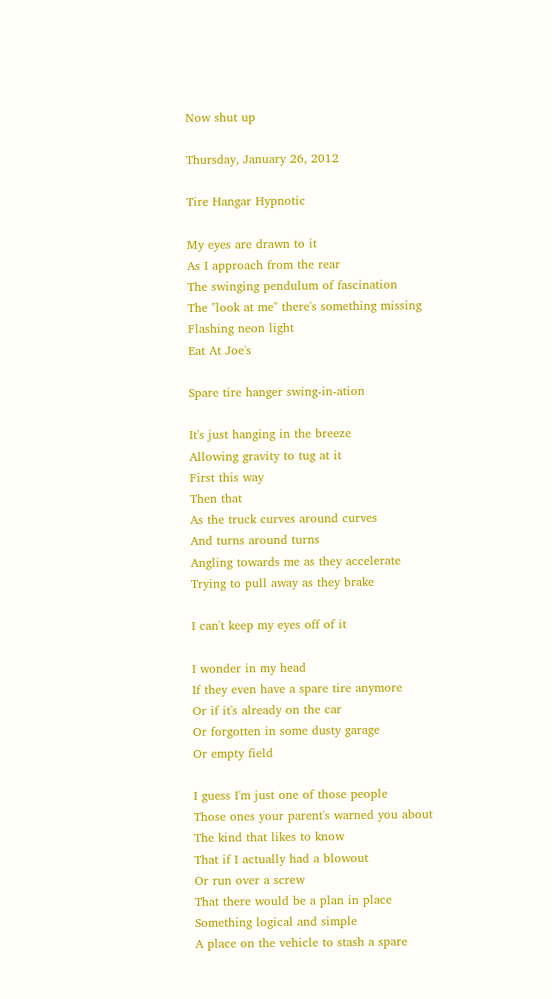Now shut up

Thursday, January 26, 2012

Tire Hangar Hypnotic

My eyes are drawn to it
As I approach from the rear
The swinging pendulum of fascination
The "look at me" there's something missing
Flashing neon light
Eat At Joe's

Spare tire hanger swing-in-ation

It's just hanging in the breeze
Allowing gravity to tug at it
First this way
Then that
As the truck curves around curves
And turns around turns
Angling towards me as they accelerate
Trying to pull away as they brake

I can't keep my eyes off of it

I wonder in my head
If they even have a spare tire anymore
Or if it's already on the car
Or forgotten in some dusty garage
Or empty field

I guess I'm just one of those people
Those ones your parent's warned you about
The kind that likes to know
That if I actually had a blowout
Or run over a screw
That there would be a plan in place
Something logical and simple
A place on the vehicle to stash a spare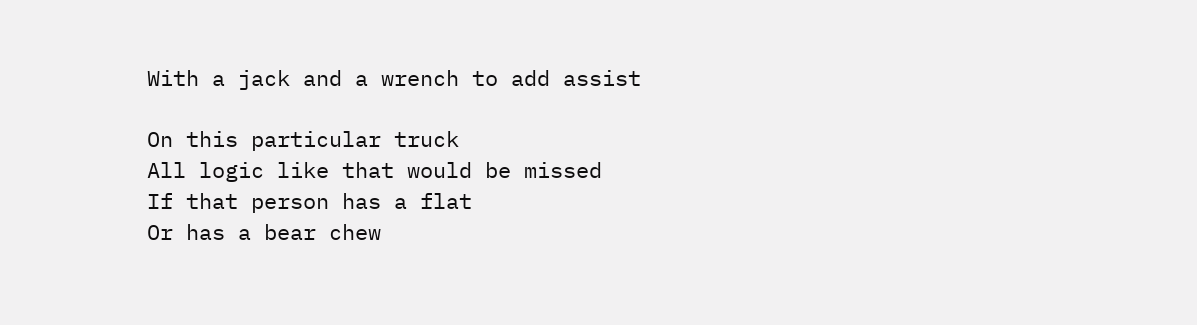With a jack and a wrench to add assist

On this particular truck
All logic like that would be missed
If that person has a flat
Or has a bear chew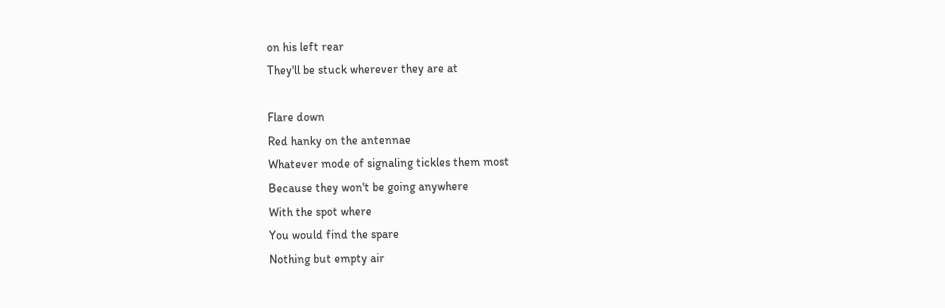on his left rear
They'll be stuck wherever they are at

Flare down
Red hanky on the antennae
Whatever mode of signaling tickles them most
Because they won't be going anywhere
With the spot where
You would find the spare
Nothing but empty air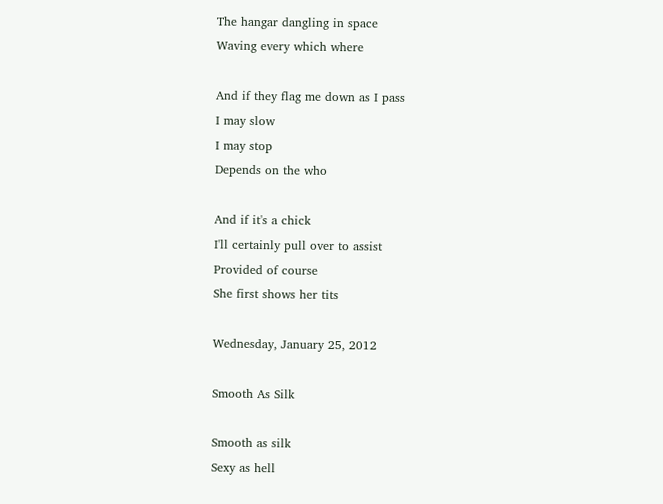The hangar dangling in space
Waving every which where

And if they flag me down as I pass
I may slow
I may stop
Depends on the who

And if it's a chick
I'll certainly pull over to assist
Provided of course
She first shows her tits

Wednesday, January 25, 2012

Smooth As Silk

Smooth as silk
Sexy as hell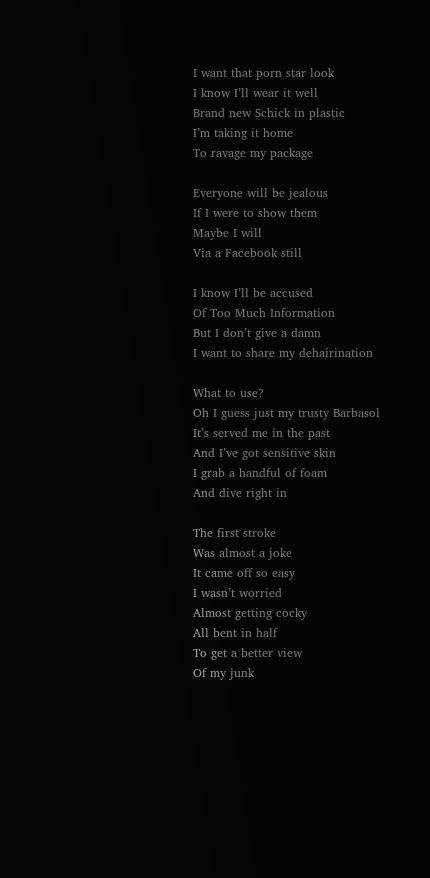I want that porn star look
I know I’ll wear it well
Brand new Schick in plastic
I’m taking it home
To ravage my package

Everyone will be jealous
If I were to show them
Maybe I will
Via a Facebook still

I know I’ll be accused
Of Too Much Information
But I don’t give a damn
I want to share my dehairination

What to use?
Oh I guess just my trusty Barbasol
It’s served me in the past
And I’ve got sensitive skin
I grab a handful of foam
And dive right in

The first stroke
Was almost a joke
It came off so easy
I wasn’t worried
Almost getting cocky
All bent in half
To get a better view
Of my junk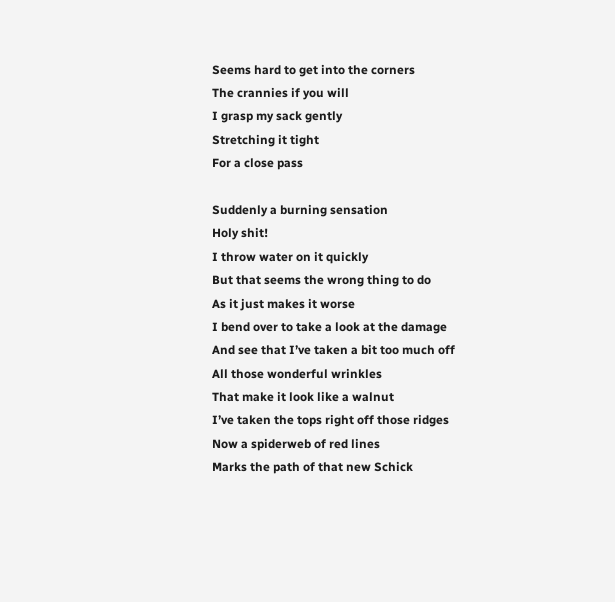Seems hard to get into the corners
The crannies if you will
I grasp my sack gently
Stretching it tight
For a close pass

Suddenly a burning sensation
Holy shit!
I throw water on it quickly
But that seems the wrong thing to do
As it just makes it worse
I bend over to take a look at the damage
And see that I’ve taken a bit too much off
All those wonderful wrinkles
That make it look like a walnut
I’ve taken the tops right off those ridges
Now a spiderweb of red lines
Marks the path of that new Schick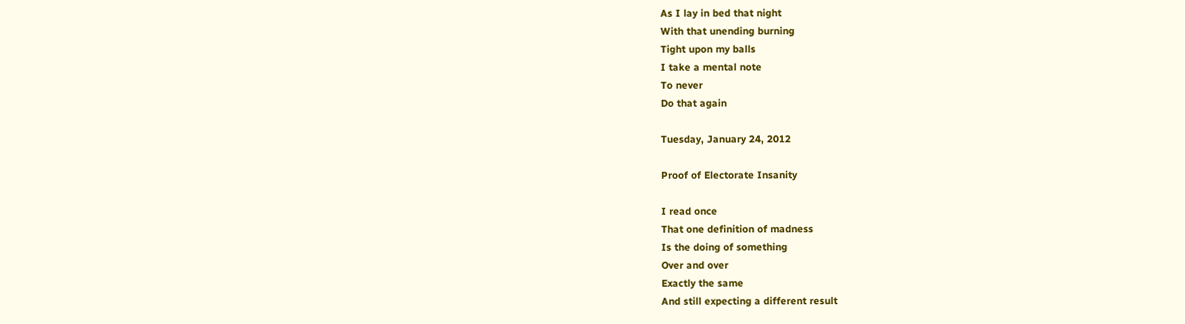As I lay in bed that night
With that unending burning
Tight upon my balls
I take a mental note
To never
Do that again

Tuesday, January 24, 2012

Proof of Electorate Insanity

I read once
That one definition of madness
Is the doing of something
Over and over
Exactly the same
And still expecting a different result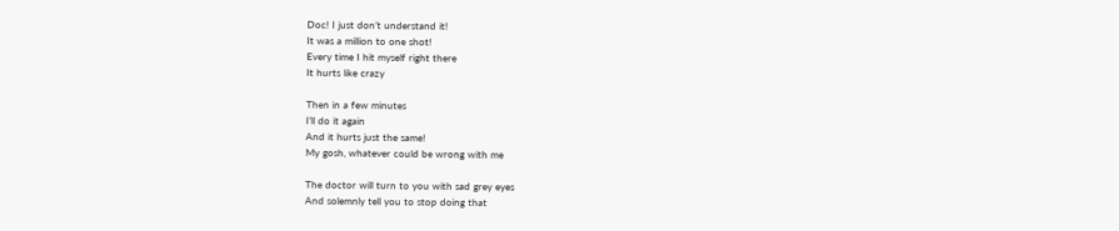Doc! I just don’t understand it!
It was a million to one shot!
Every time I hit myself right there
It hurts like crazy

Then in a few minutes
I’ll do it again
And it hurts just the same!
My gosh, whatever could be wrong with me

The doctor will turn to you with sad grey eyes
And solemnly tell you to stop doing that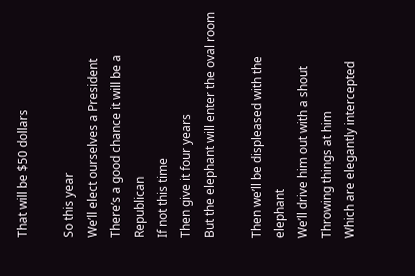That will be $50 dollars

So this year
We’ll elect ourselves a President
There’s a good chance it will be a Republican
If not this time
Then give it four years
But the elephant will enter the oval room

Then we’ll be displeased with the elephant
We’ll drive him out with a shout
Throwing things at him
Which are elegantly intercepted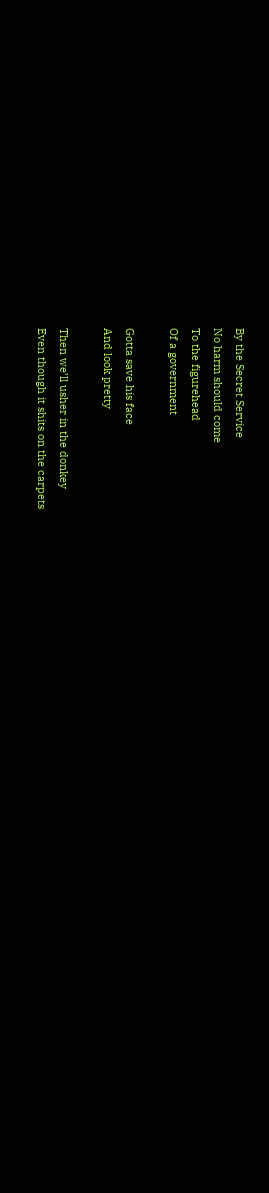By the Secret Service
No harm should come
To the figurehead
Of a government

Gotta save his face
And look pretty

Then we’ll usher in the donkey
Even though it shits on the carpets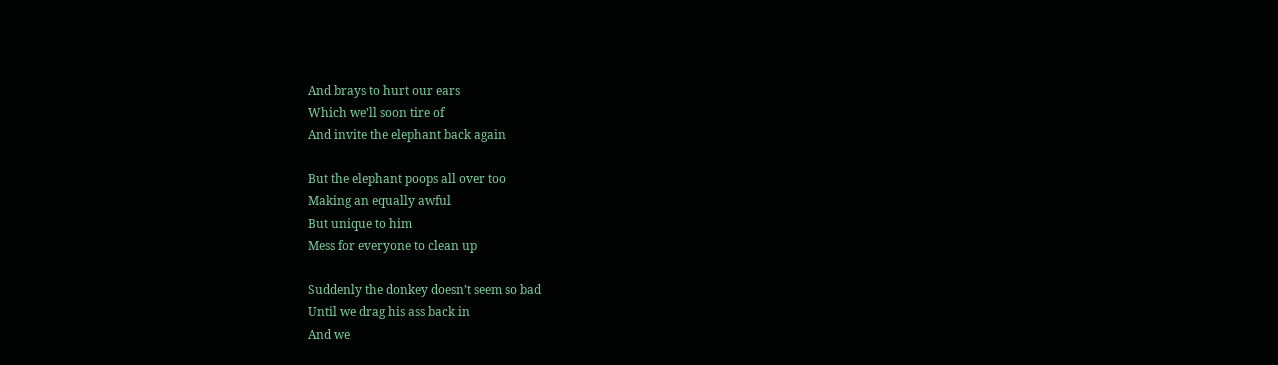And brays to hurt our ears
Which we’ll soon tire of
And invite the elephant back again

But the elephant poops all over too
Making an equally awful
But unique to him
Mess for everyone to clean up

Suddenly the donkey doesn’t seem so bad
Until we drag his ass back in
And we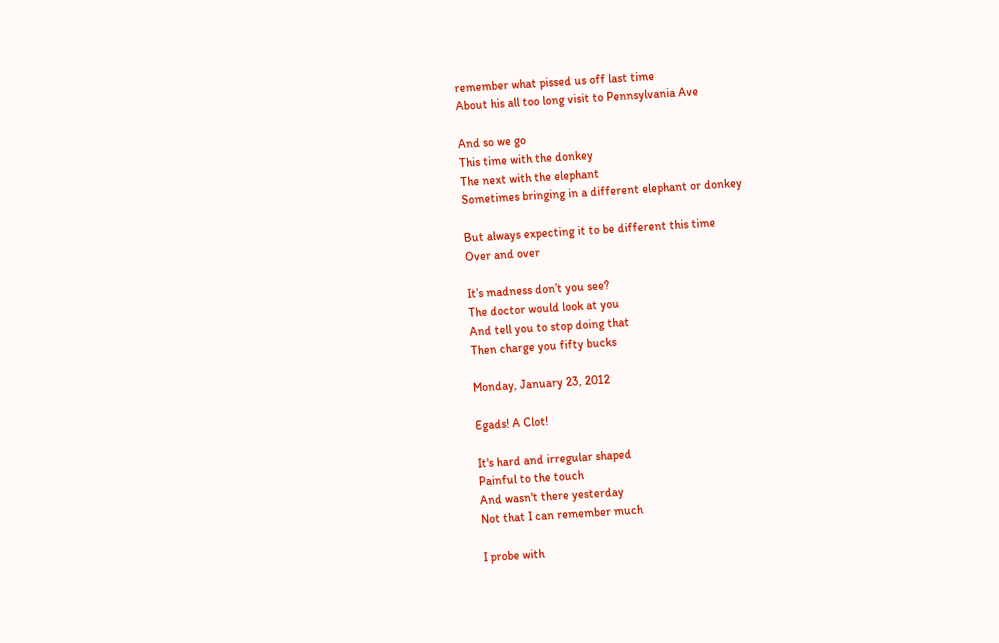remember what pissed us off last time
About his all too long visit to Pennsylvania Ave

And so we go
This time with the donkey
The next with the elephant
Sometimes bringing in a different elephant or donkey

But always expecting it to be different this time
Over and over

It’s madness don’t you see?
The doctor would look at you
And tell you to stop doing that
Then charge you fifty bucks

Monday, January 23, 2012

Egads! A Clot!

It's hard and irregular shaped
Painful to the touch
And wasn't there yesterday
Not that I can remember much

I probe with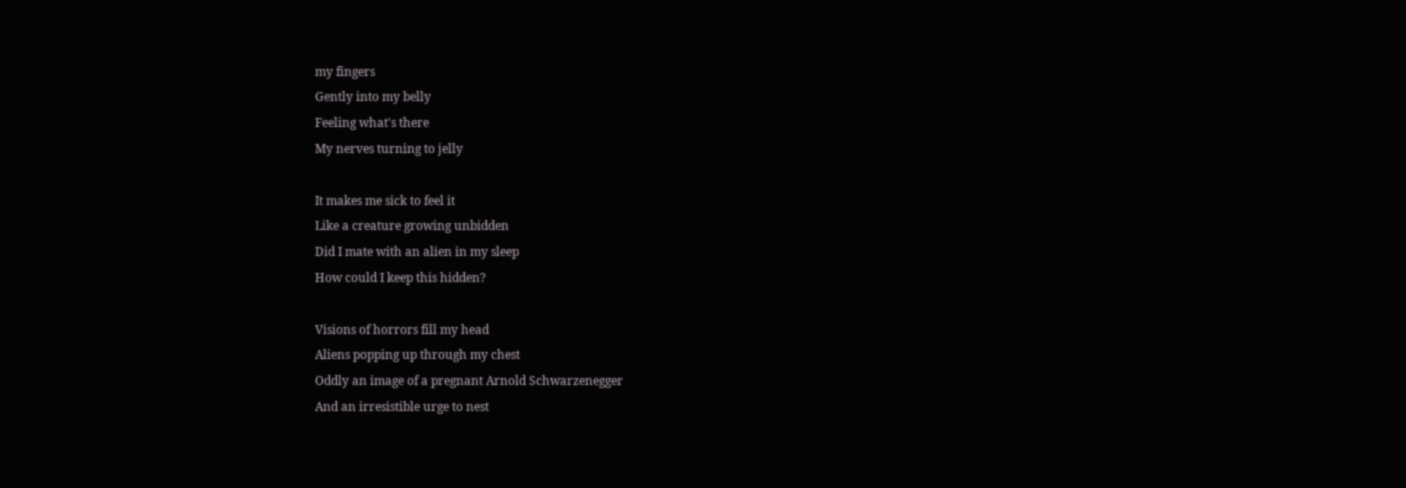my fingers
Gently into my belly
Feeling what's there
My nerves turning to jelly

It makes me sick to feel it
Like a creature growing unbidden
Did I mate with an alien in my sleep
How could I keep this hidden?

Visions of horrors fill my head
Aliens popping up through my chest
Oddly an image of a pregnant Arnold Schwarzenegger
And an irresistible urge to nest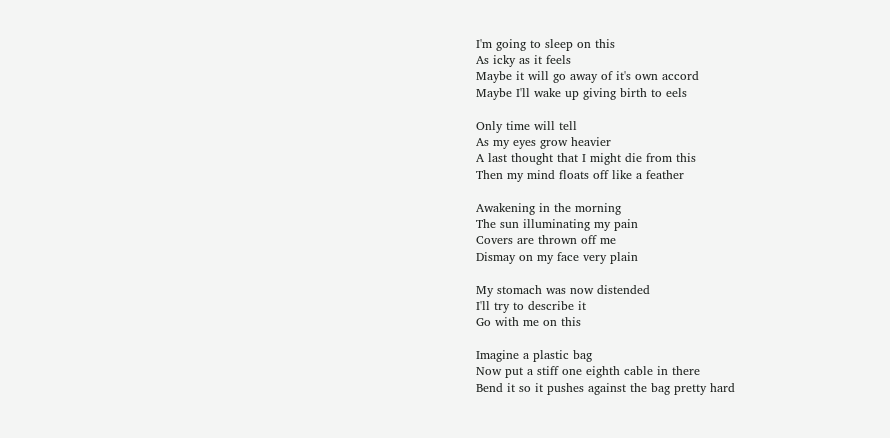I'm going to sleep on this
As icky as it feels
Maybe it will go away of it's own accord
Maybe I'll wake up giving birth to eels

Only time will tell
As my eyes grow heavier
A last thought that I might die from this
Then my mind floats off like a feather

Awakening in the morning
The sun illuminating my pain
Covers are thrown off me
Dismay on my face very plain

My stomach was now distended
I'll try to describe it
Go with me on this

Imagine a plastic bag
Now put a stiff one eighth cable in there
Bend it so it pushes against the bag pretty hard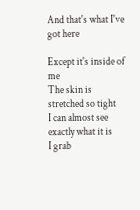And that's what I've got here

Except it's inside of me
The skin is stretched so tight
I can almost see exactly what it is
I grab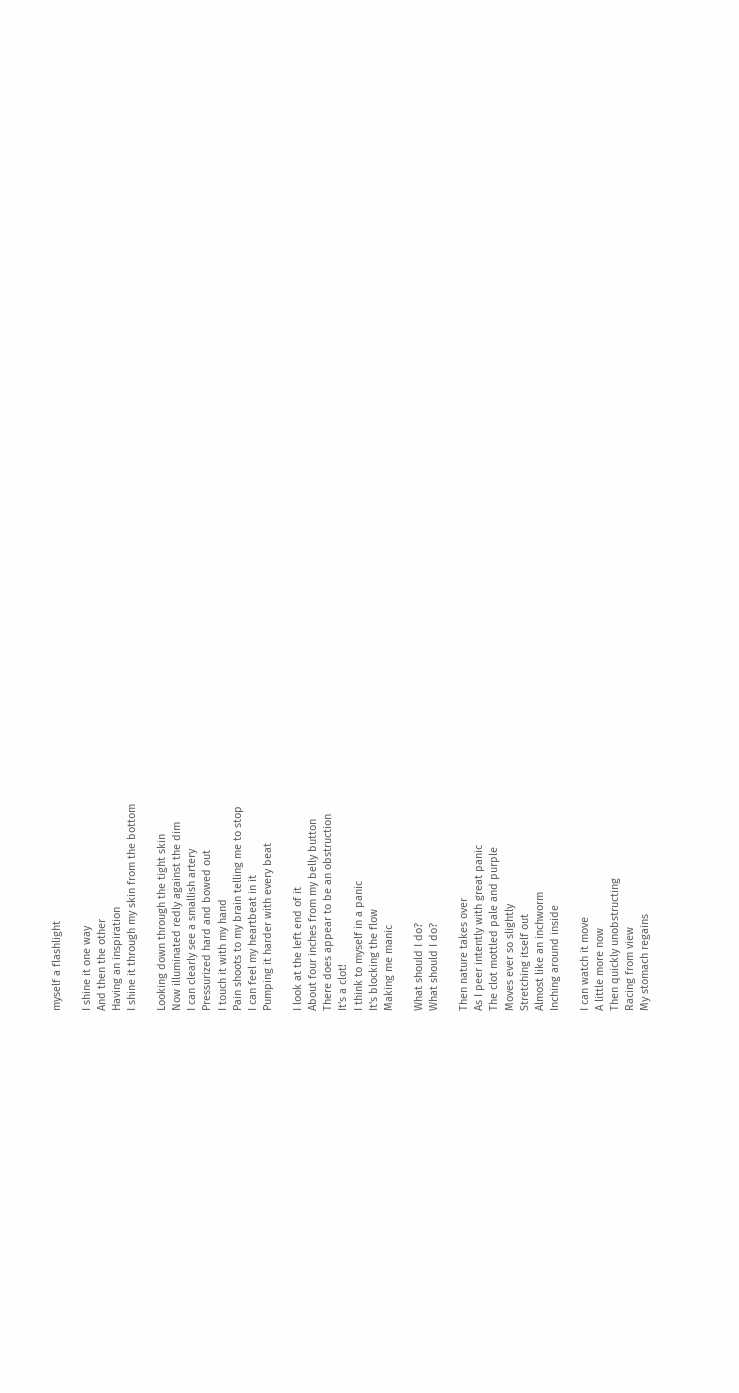myself a flashlight

I shine it one way
And then the other
Having an inspiration
I shine it through my skin from the bottom

Looking down through the tight skin
Now illuminated redly against the dim
I can clearly see a smallish artery
Pressurized hard and bowed out
I touch it with my hand
Pain shoots to my brain telling me to stop
I can feel my heartbeat in it
Pumping it harder with every beat

I look at the left end of it
About four inches from my belly button
There does appear to be an obstruction
It's a clot!
I think to myself in a panic
It's blocking the flow
Making me manic

What should I do?
What should I do?

Then nature takes over
As I peer intently with great panic
The clot mottled pale and purple
Moves ever so slightly
Stretching itself out
Almost like an inchworm
Inching around inside

I can watch it move
A little more now
Then quickly unobstructing
Racing from view
My stomach regains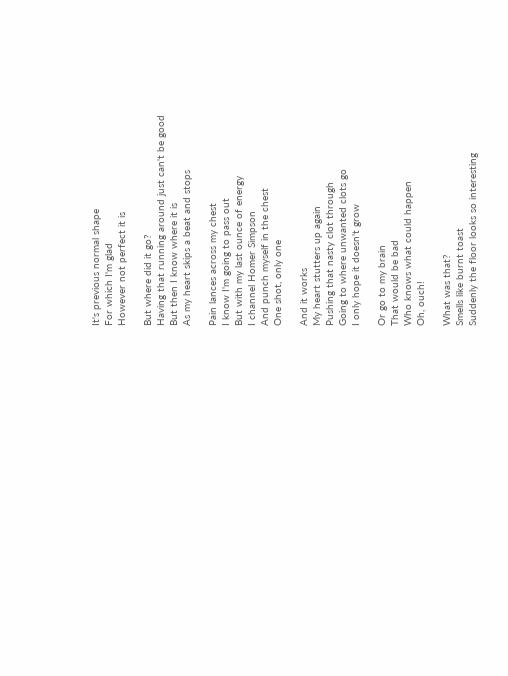It's previous normal shape
For which I'm glad
However not perfect it is

But where did it go?
Having that running around just can't be good
But then I know where it is
As my heart skips a beat and stops

Pain lances across my chest
I know I'm going to pass out
But with my last ounce of energy
I channel Homer Simpson
And punch myself in the chest
One shot, only one

And it works
My heart stutters up again
Pushing that nasty clot through
Going to where unwanted clots go
I only hope it doesn't grow

Or go to my brain
That would be bad
Who knows what could happen
Oh, ouch!

What was that?
Smells like burnt toast
Suddenly the floor looks so interesting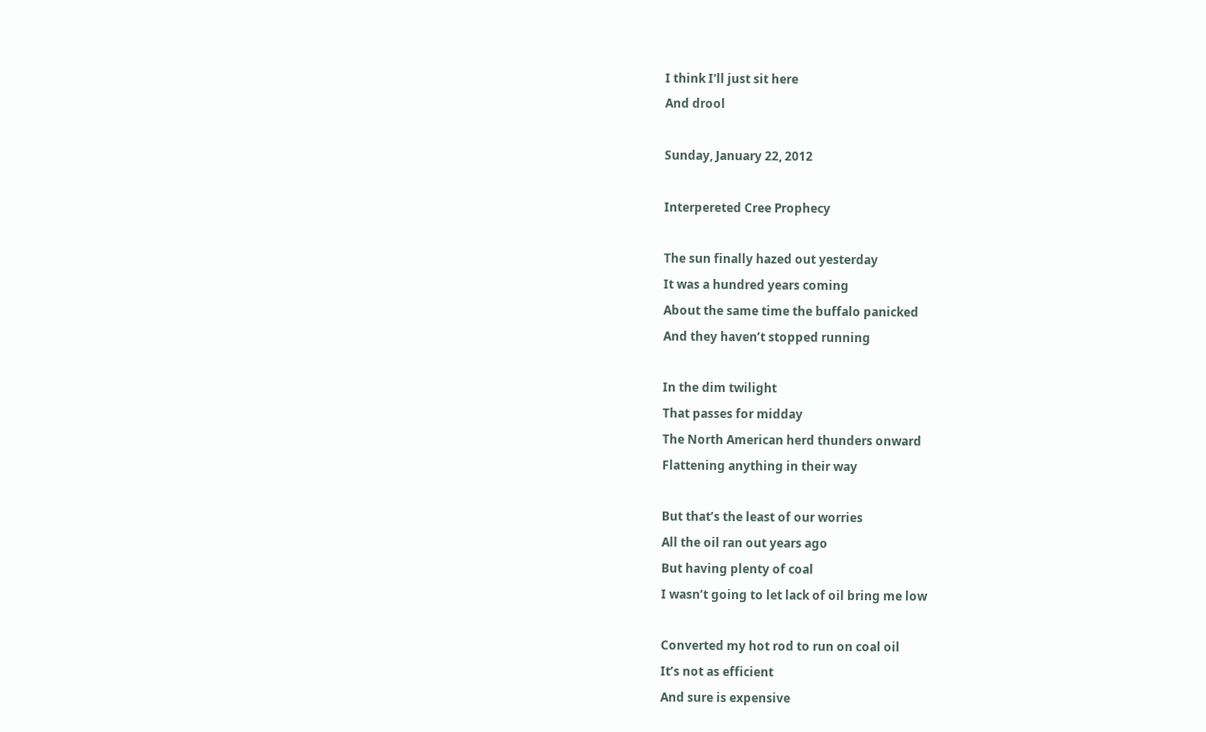I think I'll just sit here
And drool

Sunday, January 22, 2012

Interpereted Cree Prophecy

The sun finally hazed out yesterday
It was a hundred years coming
About the same time the buffalo panicked
And they haven’t stopped running

In the dim twilight
That passes for midday
The North American herd thunders onward
Flattening anything in their way

But that’s the least of our worries
All the oil ran out years ago
But having plenty of coal
I wasn’t going to let lack of oil bring me low

Converted my hot rod to run on coal oil
It’s not as efficient
And sure is expensive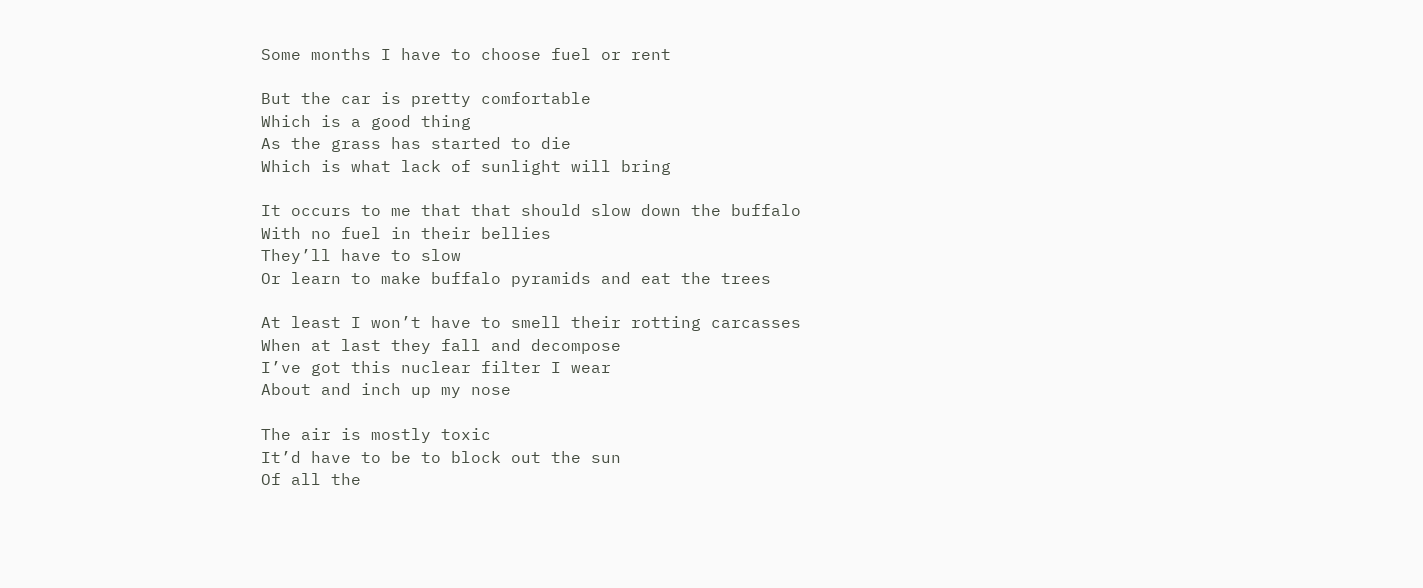Some months I have to choose fuel or rent

But the car is pretty comfortable
Which is a good thing
As the grass has started to die
Which is what lack of sunlight will bring

It occurs to me that that should slow down the buffalo
With no fuel in their bellies
They’ll have to slow
Or learn to make buffalo pyramids and eat the trees

At least I won’t have to smell their rotting carcasses
When at last they fall and decompose
I’ve got this nuclear filter I wear
About and inch up my nose

The air is mostly toxic
It’d have to be to block out the sun
Of all the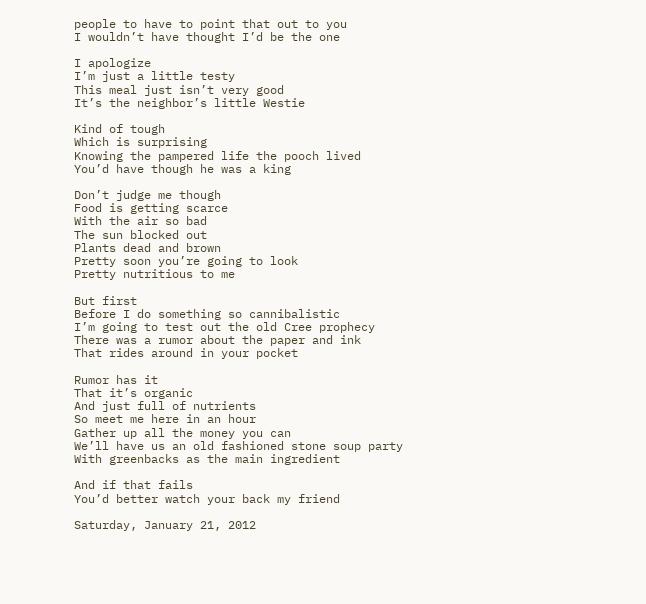people to have to point that out to you
I wouldn’t have thought I’d be the one

I apologize
I’m just a little testy
This meal just isn’t very good
It’s the neighbor’s little Westie

Kind of tough
Which is surprising
Knowing the pampered life the pooch lived
You’d have though he was a king

Don’t judge me though
Food is getting scarce
With the air so bad
The sun blocked out
Plants dead and brown
Pretty soon you’re going to look
Pretty nutritious to me

But first
Before I do something so cannibalistic
I’m going to test out the old Cree prophecy
There was a rumor about the paper and ink
That rides around in your pocket

Rumor has it
That it’s organic
And just full of nutrients
So meet me here in an hour
Gather up all the money you can
We’ll have us an old fashioned stone soup party
With greenbacks as the main ingredient

And if that fails
You’d better watch your back my friend

Saturday, January 21, 2012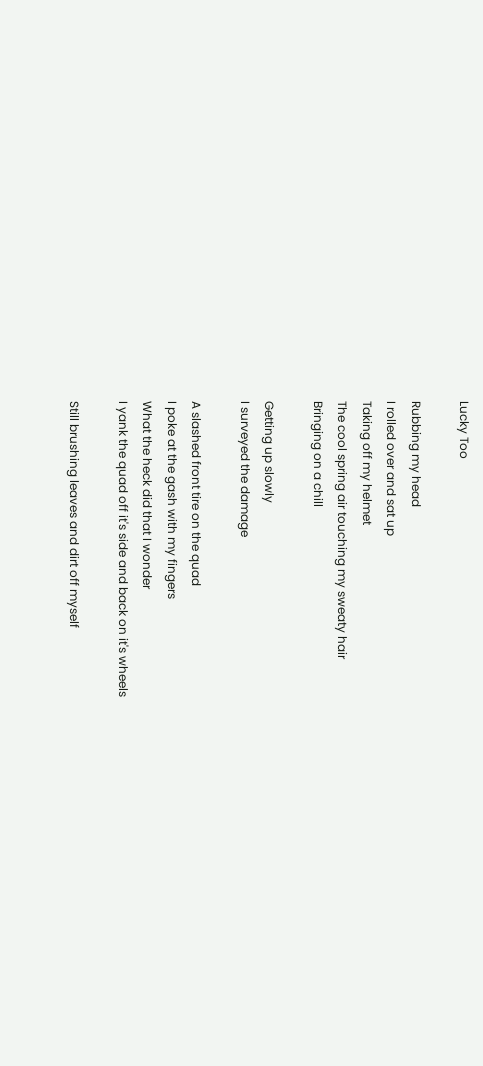Lucky Too

Rubbing my head
I rolled over and sat up
Taking off my helmet
The cool spring air touching my sweaty hair
Bringing on a chill

Getting up slowly
I surveyed the damage

A slashed front tire on the quad
I poke at the gash with my fingers
What the heck did that I wonder
I yank the quad off it's side and back on it's wheels

Still brushing leaves and dirt off myself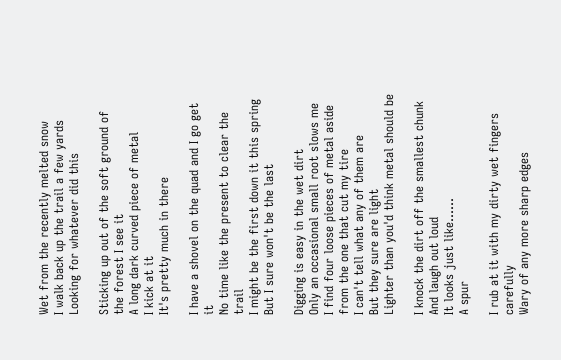Wet from the recently melted snow
I walk back up the trail a few yards
Looking for whatever did this

Sticking up out of the soft ground of the forest I see it
A long dark curved piece of metal
I kick at it
It's pretty much in there

I have a shovel on the quad and I go get it
No time like the present to clear the trail
I might be the first down it this spring
But I sure won't be the last

Digging is easy in the wet dirt
Only an occasional small root slows me
I find four loose pieces of metal aside from the one that cut my tire
I can't tell what any of them are
But they sure are light
Lighter than you'd think metal should be

I knock the dirt off the smallest chunk
And laugh out loud
It looks just like......
A spur

I rub at it with my dirty wet fingers carefully
Wary of any more sharp edges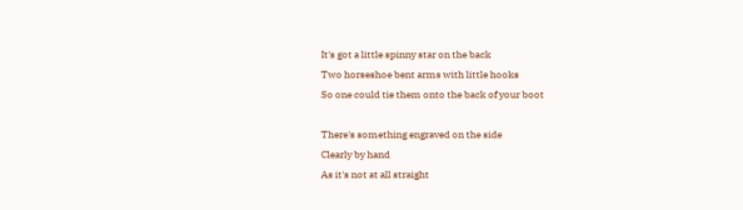It's got a little spinny star on the back
Two horseshoe bent arms with little hooks
So one could tie them onto the back of your boot

There's something engraved on the side
Clearly by hand
As it's not at all straight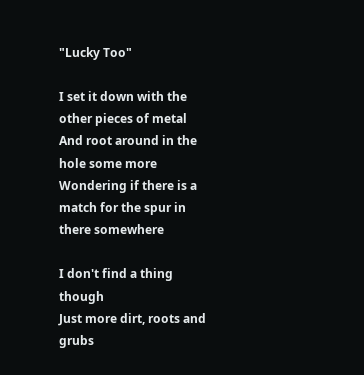"Lucky Too"

I set it down with the other pieces of metal
And root around in the hole some more
Wondering if there is a match for the spur in there somewhere

I don't find a thing though
Just more dirt, roots and grubs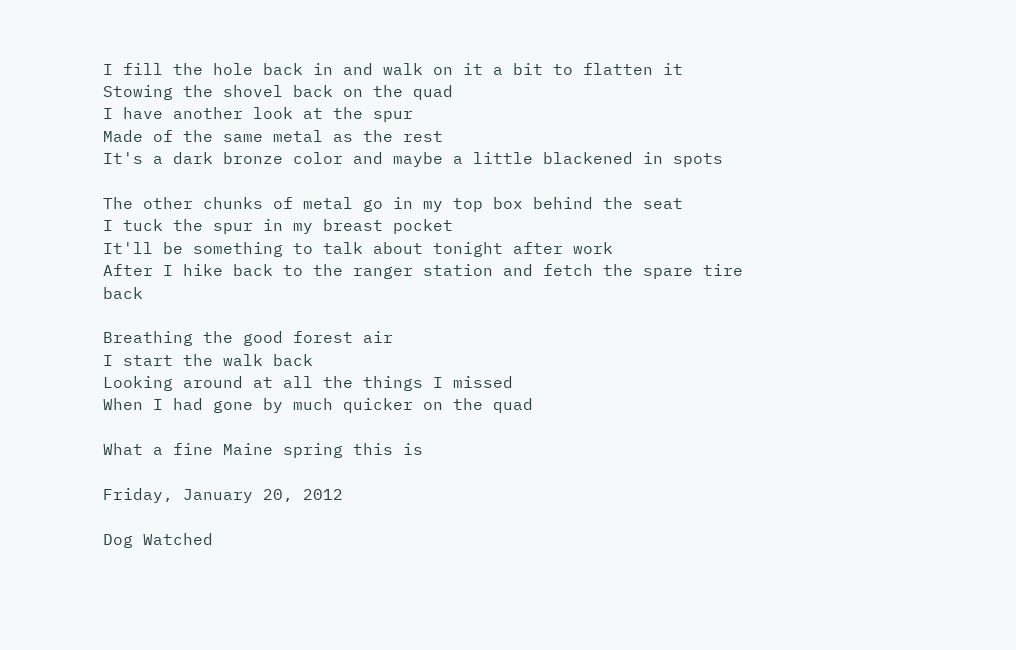I fill the hole back in and walk on it a bit to flatten it
Stowing the shovel back on the quad
I have another look at the spur
Made of the same metal as the rest
It's a dark bronze color and maybe a little blackened in spots

The other chunks of metal go in my top box behind the seat
I tuck the spur in my breast pocket
It'll be something to talk about tonight after work
After I hike back to the ranger station and fetch the spare tire back

Breathing the good forest air
I start the walk back
Looking around at all the things I missed
When I had gone by much quicker on the quad

What a fine Maine spring this is

Friday, January 20, 2012

Dog Watched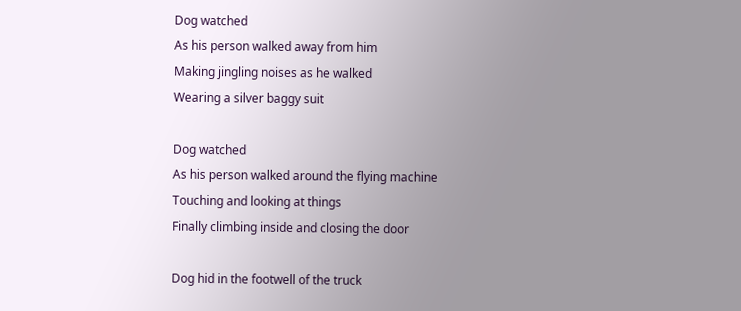Dog watched
As his person walked away from him
Making jingling noises as he walked
Wearing a silver baggy suit

Dog watched
As his person walked around the flying machine
Touching and looking at things
Finally climbing inside and closing the door

Dog hid in the footwell of the truck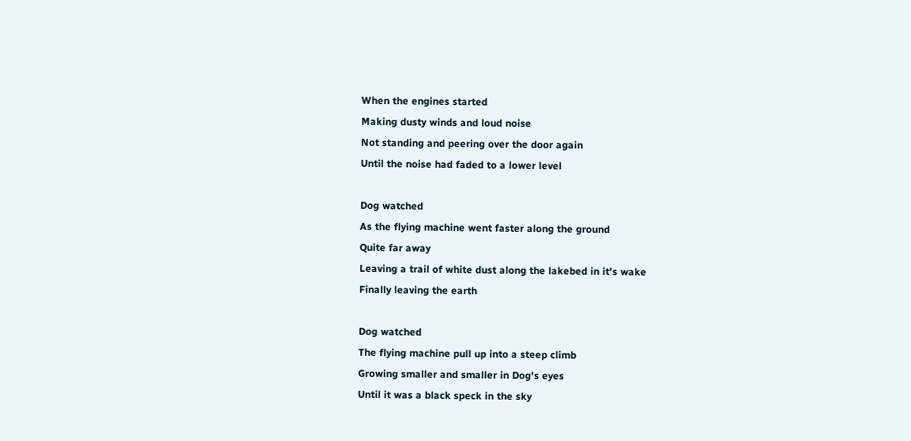When the engines started
Making dusty winds and loud noise
Not standing and peering over the door again
Until the noise had faded to a lower level

Dog watched
As the flying machine went faster along the ground
Quite far away
Leaving a trail of white dust along the lakebed in it's wake
Finally leaving the earth

Dog watched
The flying machine pull up into a steep climb
Growing smaller and smaller in Dog's eyes
Until it was a black speck in the sky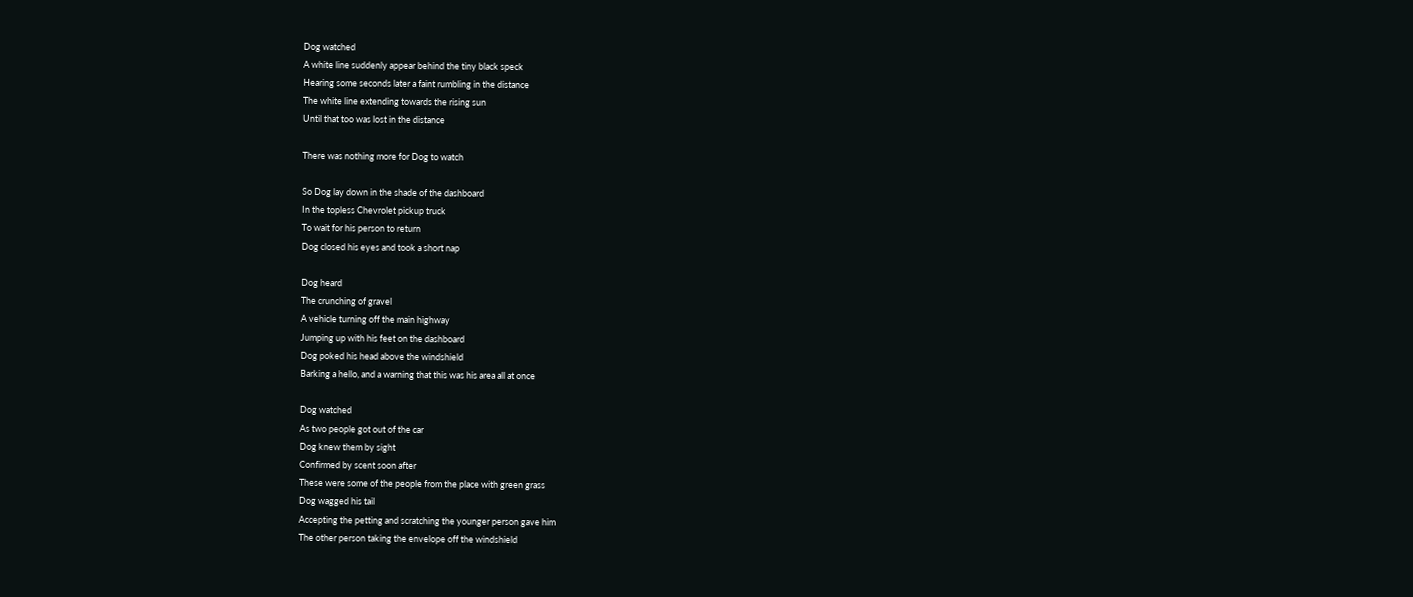Dog watched
A white line suddenly appear behind the tiny black speck
Hearing some seconds later a faint rumbling in the distance
The white line extending towards the rising sun
Until that too was lost in the distance

There was nothing more for Dog to watch

So Dog lay down in the shade of the dashboard
In the topless Chevrolet pickup truck
To wait for his person to return
Dog closed his eyes and took a short nap

Dog heard
The crunching of gravel
A vehicle turning off the main highway
Jumping up with his feet on the dashboard
Dog poked his head above the windshield
Barking a hello, and a warning that this was his area all at once

Dog watched
As two people got out of the car
Dog knew them by sight
Confirmed by scent soon after
These were some of the people from the place with green grass
Dog wagged his tail
Accepting the petting and scratching the younger person gave him
The other person taking the envelope off the windshield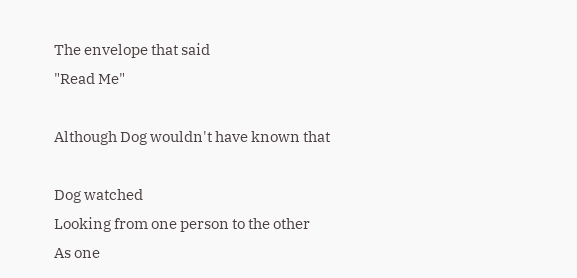The envelope that said
"Read Me"

Although Dog wouldn't have known that

Dog watched
Looking from one person to the other
As one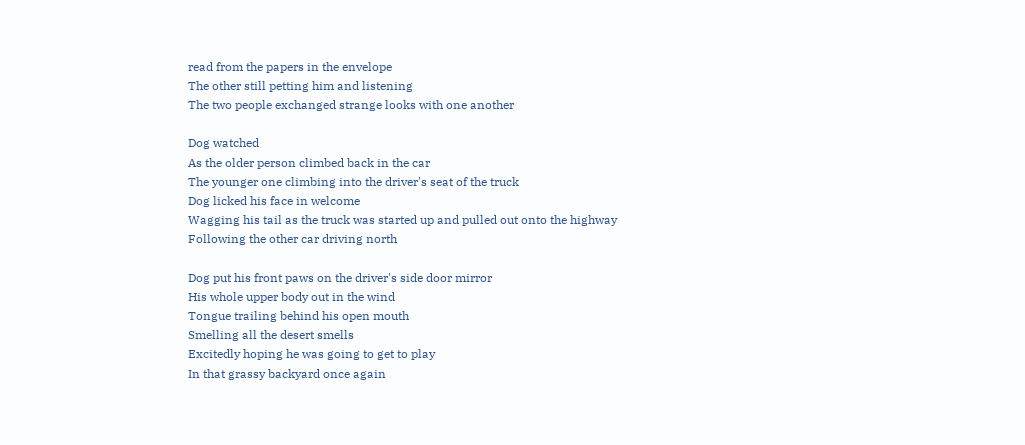read from the papers in the envelope
The other still petting him and listening
The two people exchanged strange looks with one another

Dog watched
As the older person climbed back in the car
The younger one climbing into the driver's seat of the truck
Dog licked his face in welcome
Wagging his tail as the truck was started up and pulled out onto the highway
Following the other car driving north

Dog put his front paws on the driver's side door mirror
His whole upper body out in the wind
Tongue trailing behind his open mouth
Smelling all the desert smells
Excitedly hoping he was going to get to play
In that grassy backyard once again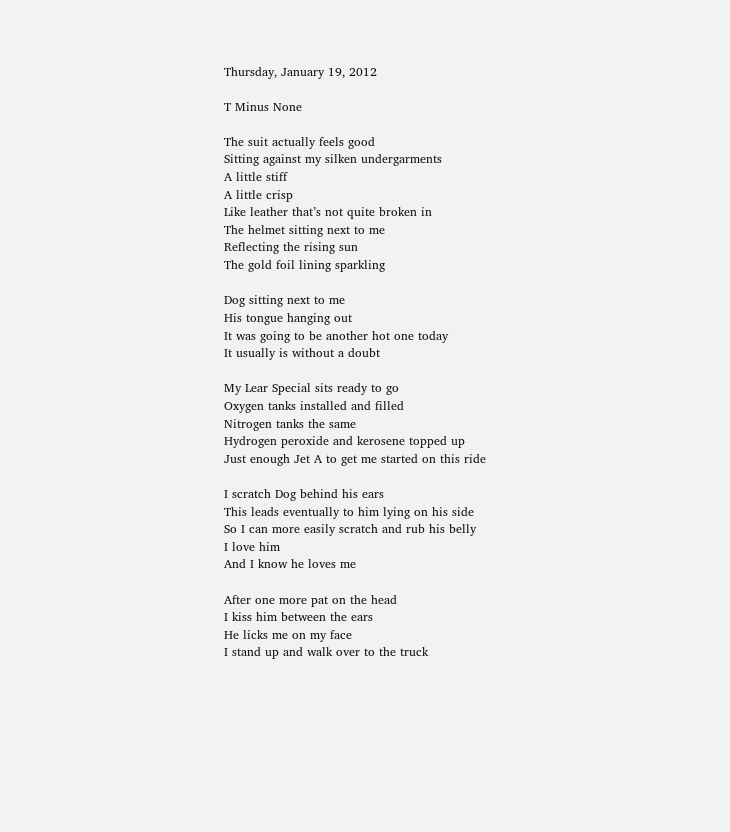Thursday, January 19, 2012

T Minus None

The suit actually feels good
Sitting against my silken undergarments
A little stiff
A little crisp
Like leather that’s not quite broken in
The helmet sitting next to me
Reflecting the rising sun
The gold foil lining sparkling

Dog sitting next to me
His tongue hanging out
It was going to be another hot one today
It usually is without a doubt

My Lear Special sits ready to go
Oxygen tanks installed and filled
Nitrogen tanks the same
Hydrogen peroxide and kerosene topped up
Just enough Jet A to get me started on this ride

I scratch Dog behind his ears
This leads eventually to him lying on his side
So I can more easily scratch and rub his belly
I love him
And I know he loves me

After one more pat on the head
I kiss him between the ears
He licks me on my face
I stand up and walk over to the truck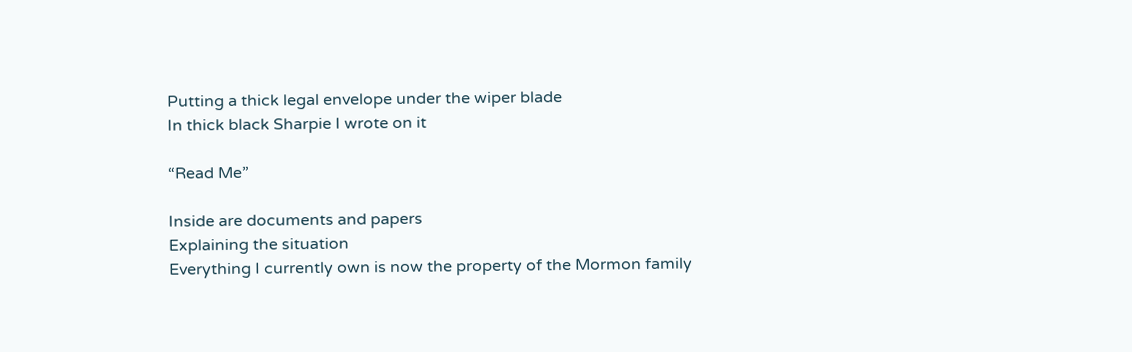Putting a thick legal envelope under the wiper blade
In thick black Sharpie I wrote on it

“Read Me”

Inside are documents and papers
Explaining the situation
Everything I currently own is now the property of the Mormon family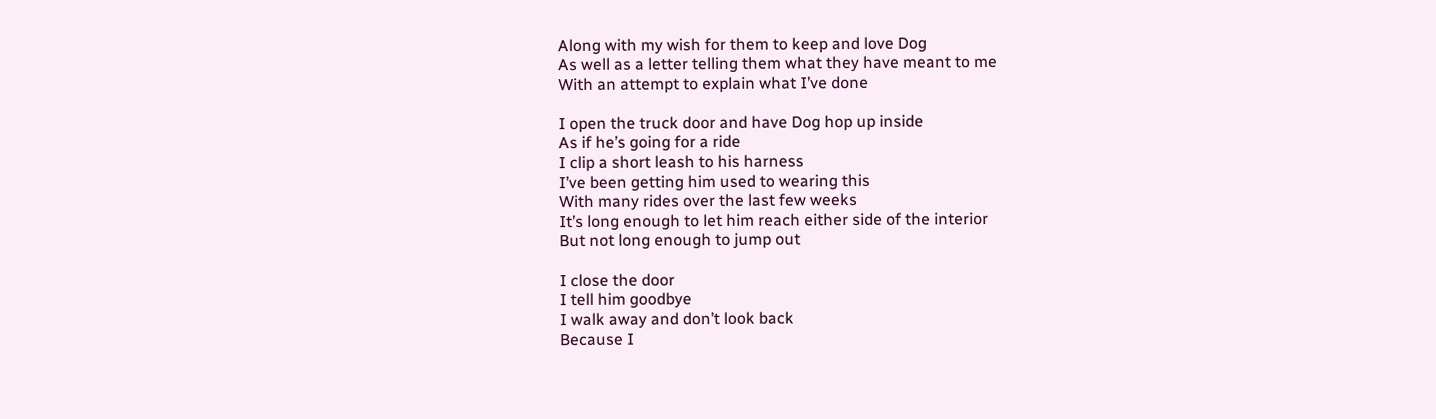Along with my wish for them to keep and love Dog
As well as a letter telling them what they have meant to me
With an attempt to explain what I’ve done

I open the truck door and have Dog hop up inside
As if he’s going for a ride
I clip a short leash to his harness
I’ve been getting him used to wearing this
With many rides over the last few weeks
It’s long enough to let him reach either side of the interior
But not long enough to jump out

I close the door
I tell him goodbye
I walk away and don’t look back
Because I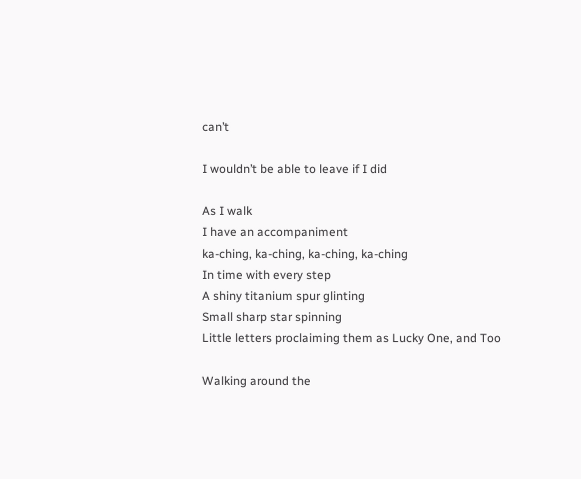can’t

I wouldn’t be able to leave if I did

As I walk
I have an accompaniment
ka-ching, ka-ching, ka-ching, ka-ching
In time with every step
A shiny titanium spur glinting
Small sharp star spinning
Little letters proclaiming them as Lucky One, and Too

Walking around the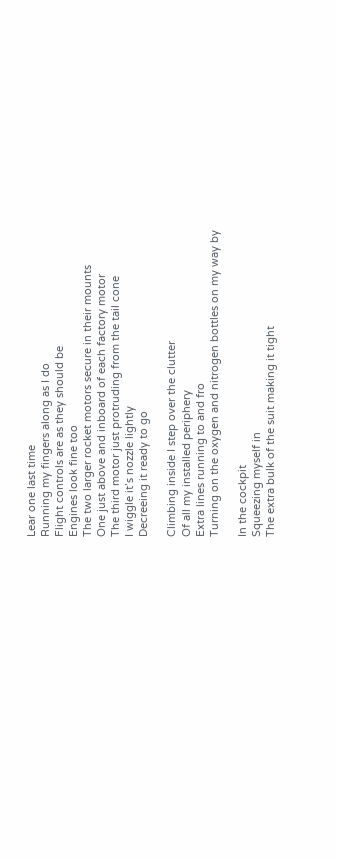Lear one last time
Running my fingers along as I do
Flight controls are as they should be
Engines look fine too
The two larger rocket motors secure in their mounts
One just above and inboard of each factory motor
The third motor just protruding from the tail cone
I wiggle it’s nozzle lightly
Decreeing it ready to go

Climbing inside I step over the clutter
Of all my installed periphery
Extra lines running to and fro
Turning on the oxygen and nitrogen bottles on my way by

In the cockpit
Squeezing myself in
The extra bulk of the suit making it tight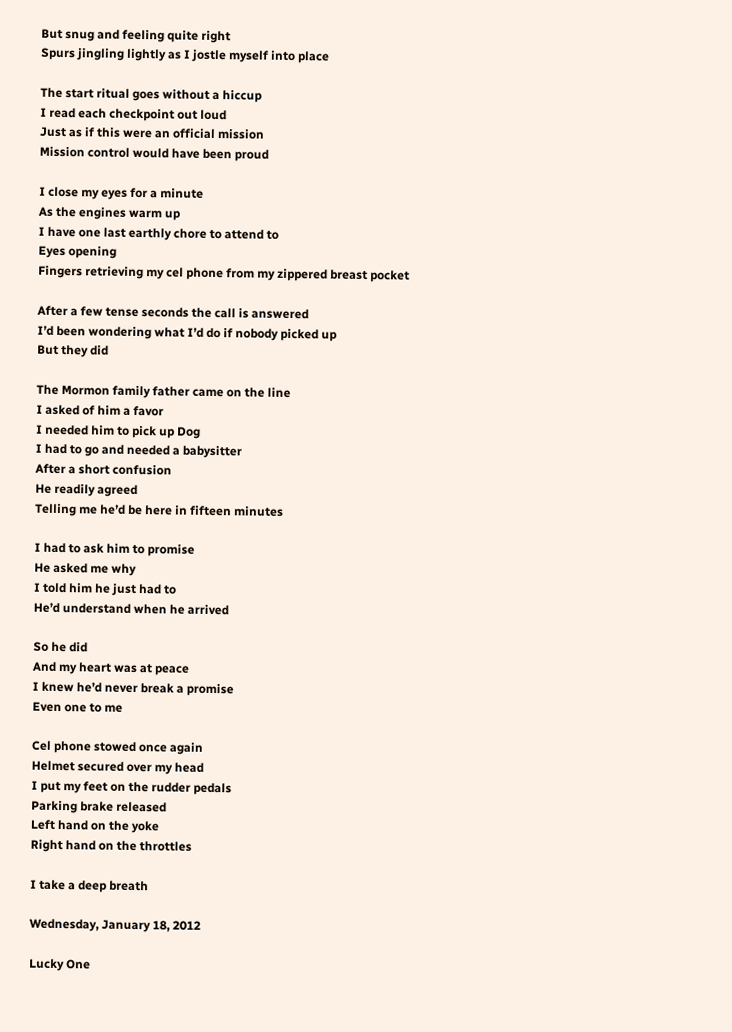But snug and feeling quite right
Spurs jingling lightly as I jostle myself into place

The start ritual goes without a hiccup
I read each checkpoint out loud
Just as if this were an official mission
Mission control would have been proud

I close my eyes for a minute
As the engines warm up
I have one last earthly chore to attend to
Eyes opening
Fingers retrieving my cel phone from my zippered breast pocket

After a few tense seconds the call is answered
I’d been wondering what I’d do if nobody picked up
But they did

The Mormon family father came on the line
I asked of him a favor
I needed him to pick up Dog
I had to go and needed a babysitter
After a short confusion
He readily agreed
Telling me he’d be here in fifteen minutes

I had to ask him to promise
He asked me why
I told him he just had to
He’d understand when he arrived

So he did
And my heart was at peace
I knew he’d never break a promise
Even one to me

Cel phone stowed once again
Helmet secured over my head
I put my feet on the rudder pedals
Parking brake released
Left hand on the yoke
Right hand on the throttles

I take a deep breath

Wednesday, January 18, 2012

Lucky One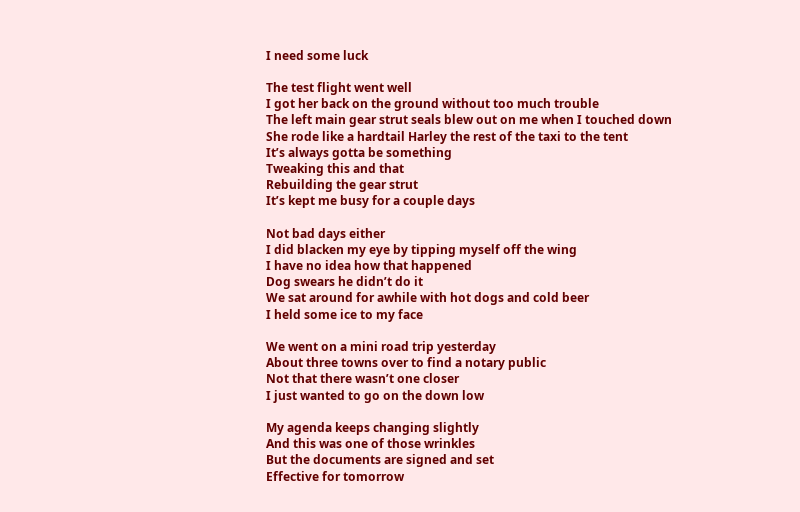I need some luck

The test flight went well
I got her back on the ground without too much trouble
The left main gear strut seals blew out on me when I touched down
She rode like a hardtail Harley the rest of the taxi to the tent
It’s always gotta be something
Tweaking this and that
Rebuilding the gear strut
It’s kept me busy for a couple days

Not bad days either
I did blacken my eye by tipping myself off the wing
I have no idea how that happened
Dog swears he didn’t do it
We sat around for awhile with hot dogs and cold beer
I held some ice to my face

We went on a mini road trip yesterday
About three towns over to find a notary public
Not that there wasn’t one closer
I just wanted to go on the down low

My agenda keeps changing slightly
And this was one of those wrinkles
But the documents are signed and set
Effective for tomorrow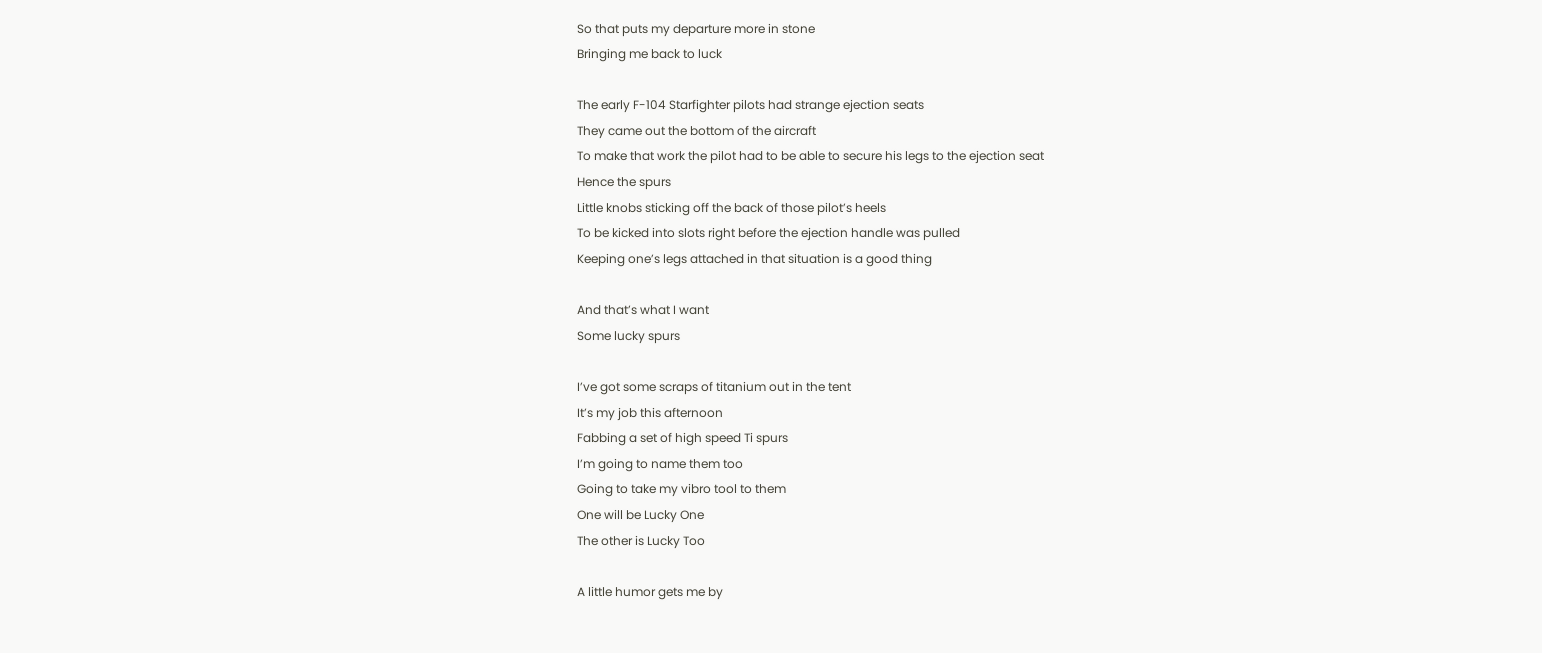So that puts my departure more in stone
Bringing me back to luck

The early F-104 Starfighter pilots had strange ejection seats
They came out the bottom of the aircraft
To make that work the pilot had to be able to secure his legs to the ejection seat
Hence the spurs
Little knobs sticking off the back of those pilot’s heels
To be kicked into slots right before the ejection handle was pulled
Keeping one’s legs attached in that situation is a good thing

And that’s what I want
Some lucky spurs

I’ve got some scraps of titanium out in the tent
It’s my job this afternoon
Fabbing a set of high speed Ti spurs
I’m going to name them too
Going to take my vibro tool to them
One will be Lucky One
The other is Lucky Too

A little humor gets me by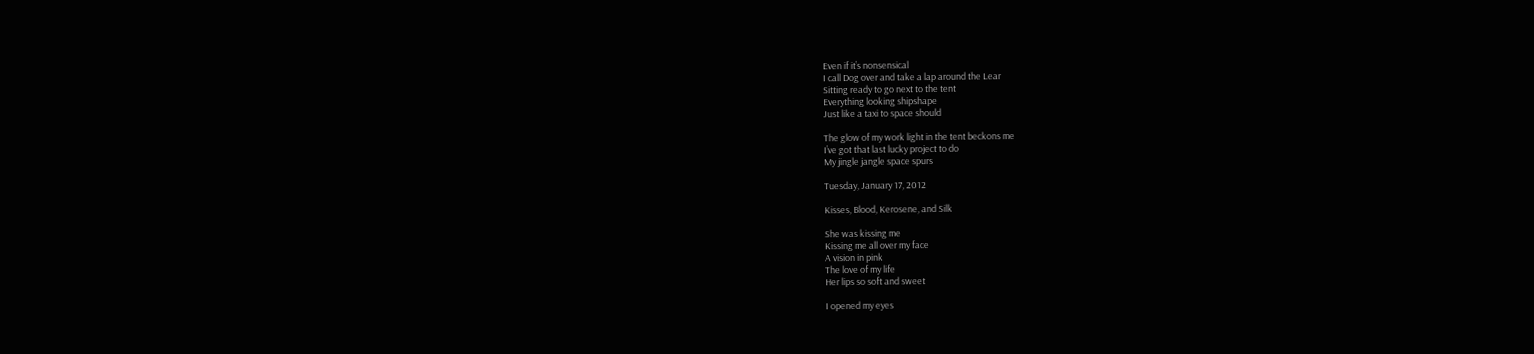Even if it’s nonsensical
I call Dog over and take a lap around the Lear
Sitting ready to go next to the tent
Everything looking shipshape
Just like a taxi to space should

The glow of my work light in the tent beckons me
I’ve got that last lucky project to do
My jingle jangle space spurs

Tuesday, January 17, 2012

Kisses, Blood, Kerosene, and Silk

She was kissing me
Kissing me all over my face
A vision in pink
The love of my life
Her lips so soft and sweet

I opened my eyes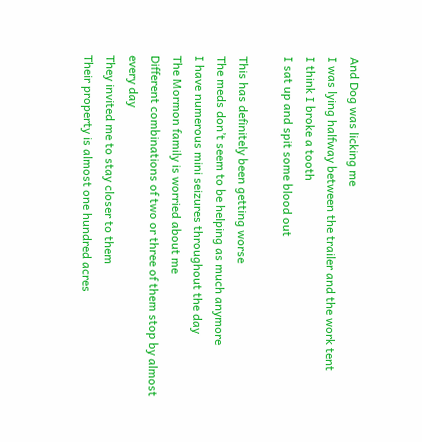And Dog was licking me
I was lying halfway between the trailer and the work tent
I think I broke a tooth
I sat up and spit some blood out

This has definitely been getting worse
The meds don’t seem to be helping as much anymore
I have numerous mini seizures throughout the day
The Mormon family is worried about me
Different combinations of two or three of them stop by almost every day
They invited me to stay closer to them
Their property is almost one hundred acres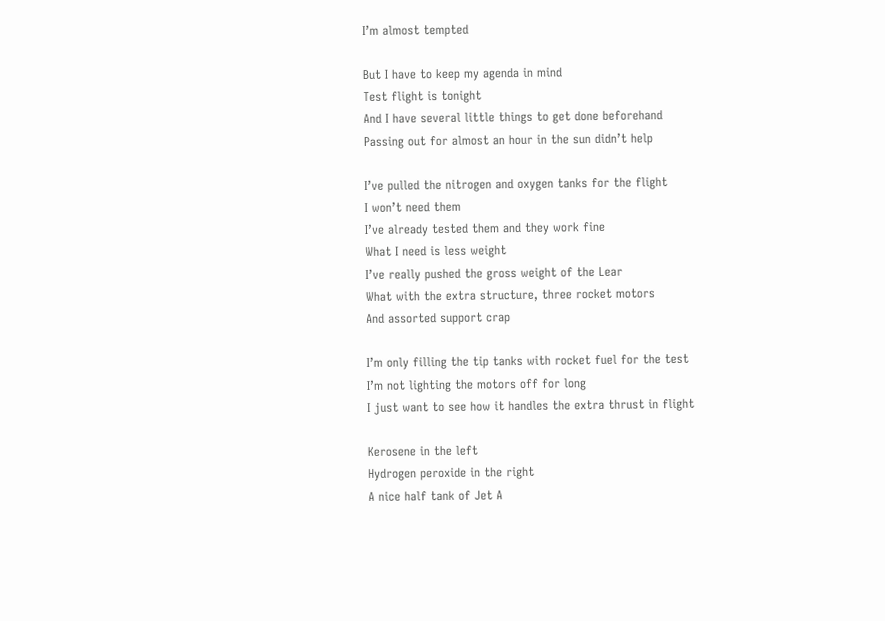I’m almost tempted

But I have to keep my agenda in mind
Test flight is tonight
And I have several little things to get done beforehand
Passing out for almost an hour in the sun didn’t help

I’ve pulled the nitrogen and oxygen tanks for the flight
I won’t need them
I’ve already tested them and they work fine
What I need is less weight
I’ve really pushed the gross weight of the Lear
What with the extra structure, three rocket motors
And assorted support crap

I’m only filling the tip tanks with rocket fuel for the test
I’m not lighting the motors off for long
I just want to see how it handles the extra thrust in flight

Kerosene in the left
Hydrogen peroxide in the right
A nice half tank of Jet A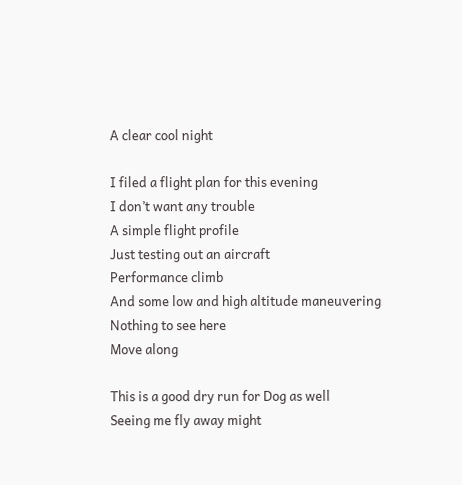A clear cool night

I filed a flight plan for this evening
I don’t want any trouble
A simple flight profile
Just testing out an aircraft
Performance climb
And some low and high altitude maneuvering
Nothing to see here
Move along

This is a good dry run for Dog as well
Seeing me fly away might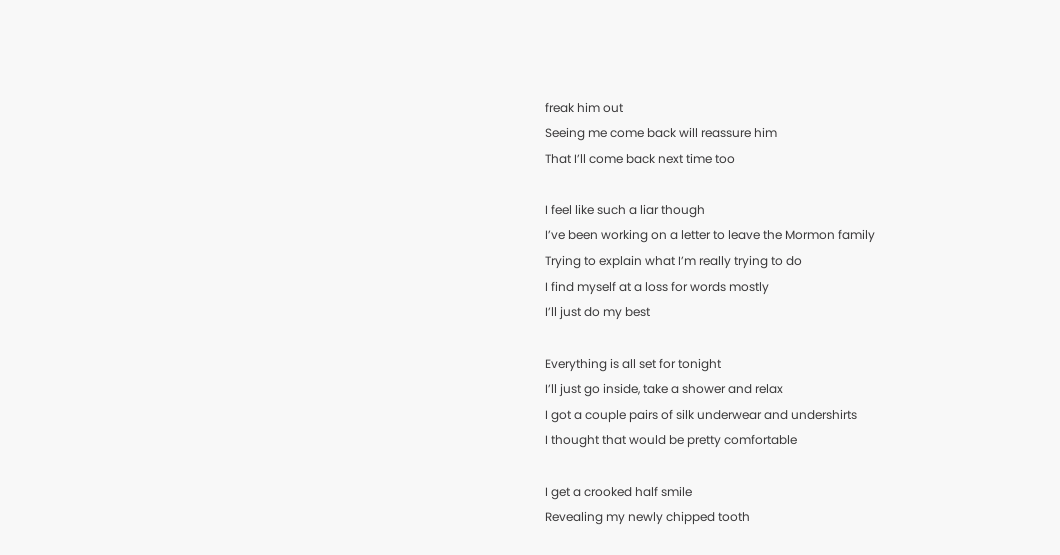freak him out
Seeing me come back will reassure him
That I’ll come back next time too

I feel like such a liar though
I’ve been working on a letter to leave the Mormon family
Trying to explain what I’m really trying to do
I find myself at a loss for words mostly
I’ll just do my best

Everything is all set for tonight
I’ll just go inside, take a shower and relax
I got a couple pairs of silk underwear and undershirts
I thought that would be pretty comfortable

I get a crooked half smile
Revealing my newly chipped tooth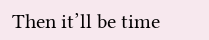Then it’ll be time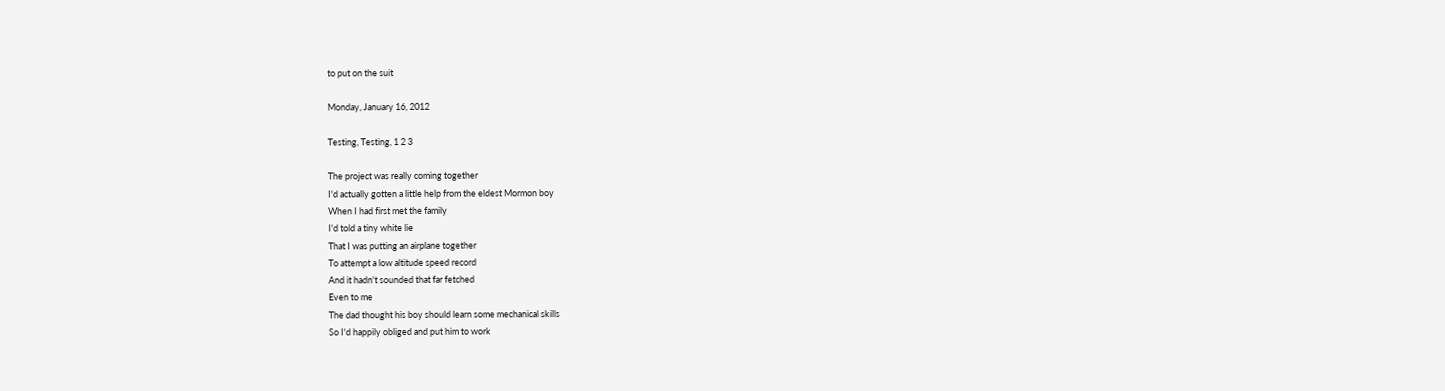to put on the suit

Monday, January 16, 2012

Testing, Testing, 1 2 3

The project was really coming together
I'd actually gotten a little help from the eldest Mormon boy
When I had first met the family
I'd told a tiny white lie
That I was putting an airplane together
To attempt a low altitude speed record
And it hadn't sounded that far fetched
Even to me
The dad thought his boy should learn some mechanical skills
So I'd happily obliged and put him to work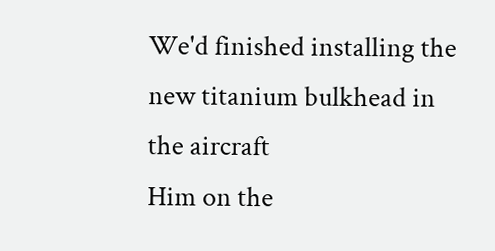We'd finished installing the new titanium bulkhead in the aircraft
Him on the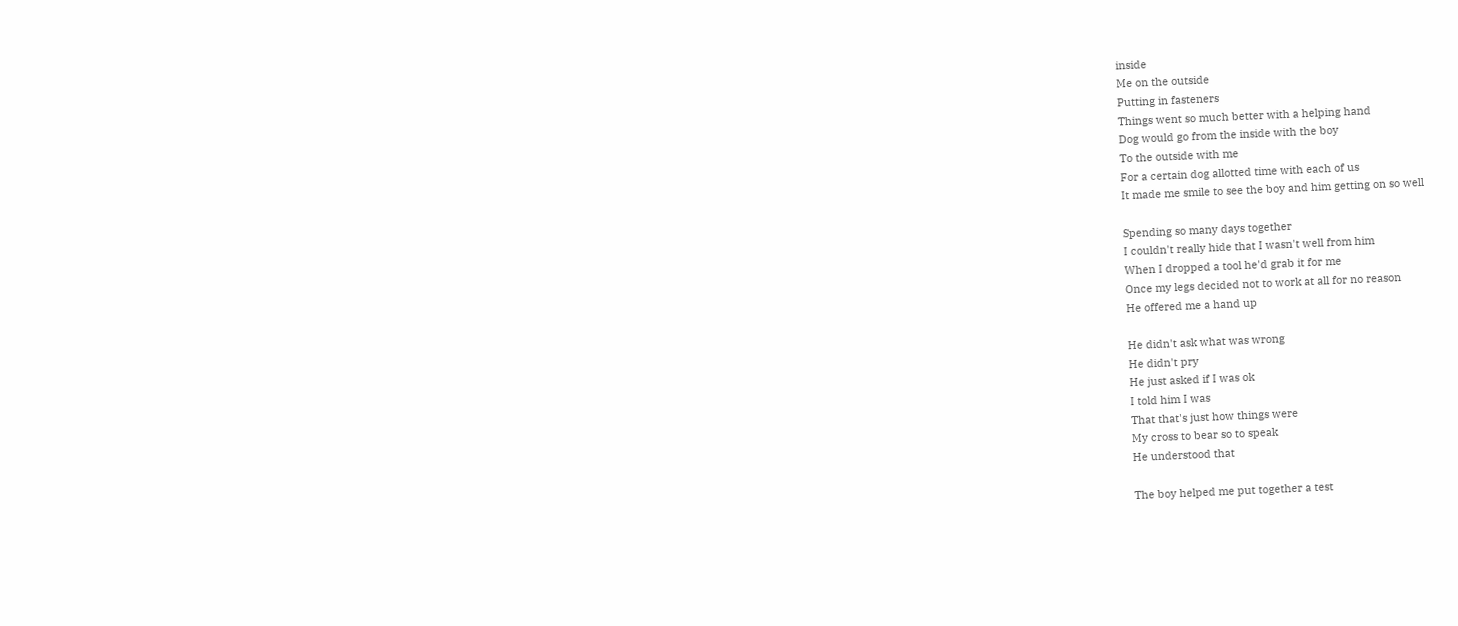inside
Me on the outside
Putting in fasteners
Things went so much better with a helping hand
Dog would go from the inside with the boy
To the outside with me
For a certain dog allotted time with each of us
It made me smile to see the boy and him getting on so well

Spending so many days together
I couldn't really hide that I wasn't well from him
When I dropped a tool he'd grab it for me
Once my legs decided not to work at all for no reason
He offered me a hand up

He didn't ask what was wrong
He didn't pry
He just asked if I was ok
I told him I was
That that's just how things were
My cross to bear so to speak
He understood that

The boy helped me put together a test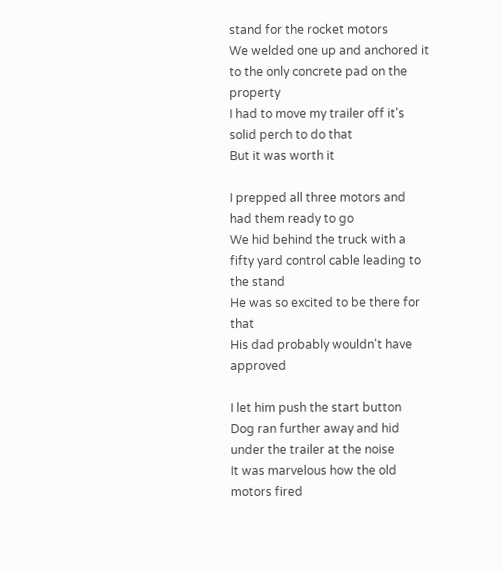stand for the rocket motors
We welded one up and anchored it to the only concrete pad on the property
I had to move my trailer off it's solid perch to do that
But it was worth it

I prepped all three motors and had them ready to go
We hid behind the truck with a fifty yard control cable leading to the stand
He was so excited to be there for that
His dad probably wouldn't have approved

I let him push the start button
Dog ran further away and hid under the trailer at the noise
It was marvelous how the old motors fired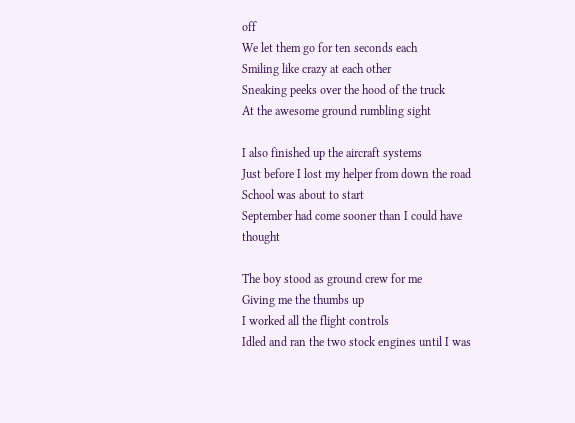off
We let them go for ten seconds each
Smiling like crazy at each other
Sneaking peeks over the hood of the truck
At the awesome ground rumbling sight

I also finished up the aircraft systems
Just before I lost my helper from down the road
School was about to start
September had come sooner than I could have thought

The boy stood as ground crew for me
Giving me the thumbs up
I worked all the flight controls
Idled and ran the two stock engines until I was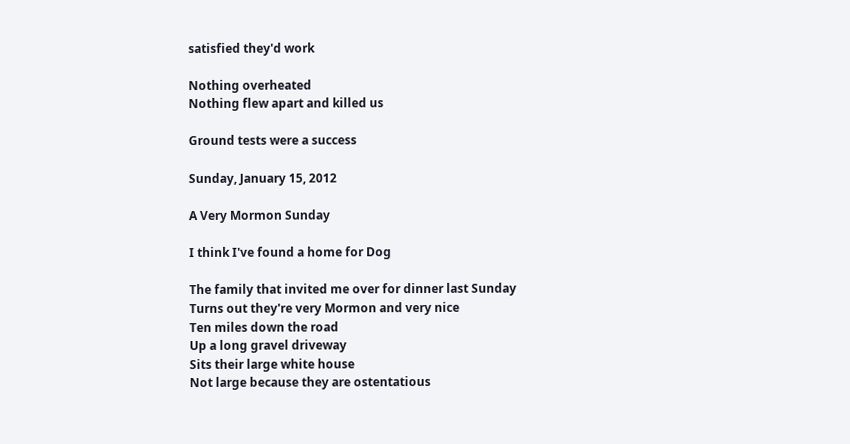satisfied they'd work

Nothing overheated
Nothing flew apart and killed us

Ground tests were a success

Sunday, January 15, 2012

A Very Mormon Sunday

I think I've found a home for Dog

The family that invited me over for dinner last Sunday
Turns out they're very Mormon and very nice
Ten miles down the road
Up a long gravel driveway
Sits their large white house
Not large because they are ostentatious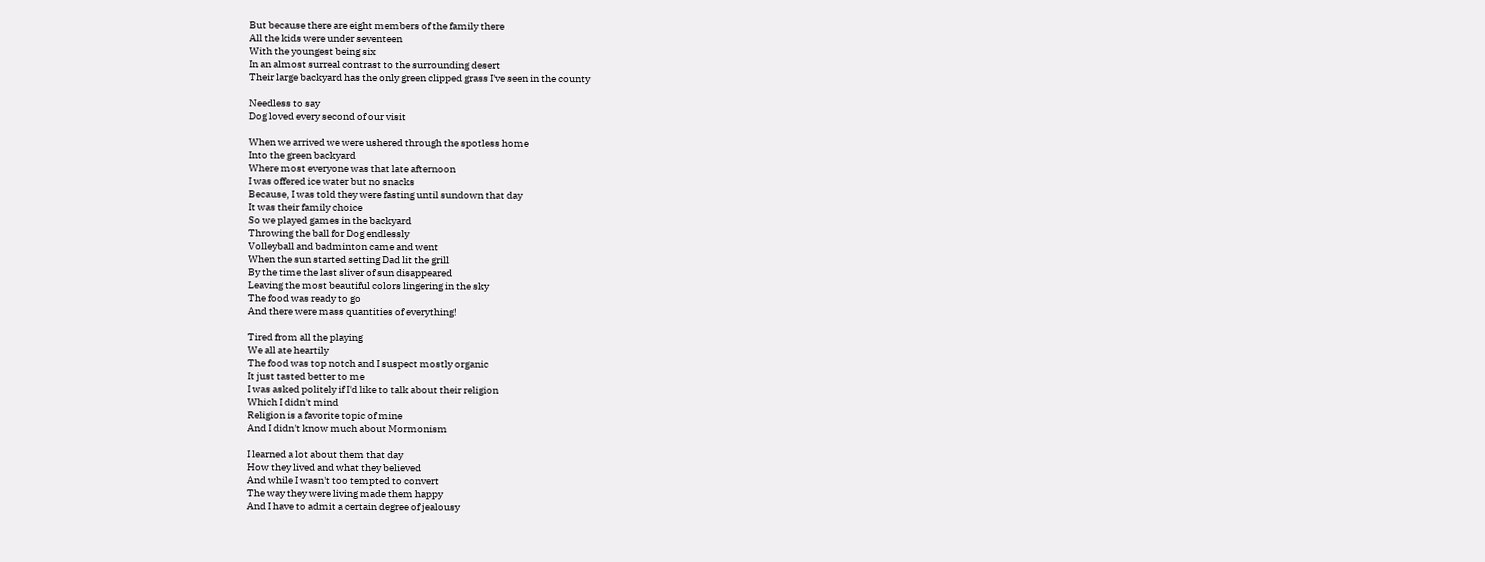But because there are eight members of the family there
All the kids were under seventeen
With the youngest being six
In an almost surreal contrast to the surrounding desert
Their large backyard has the only green clipped grass I've seen in the county

Needless to say
Dog loved every second of our visit

When we arrived we were ushered through the spotless home
Into the green backyard
Where most everyone was that late afternoon
I was offered ice water but no snacks
Because, I was told they were fasting until sundown that day
It was their family choice
So we played games in the backyard
Throwing the ball for Dog endlessly
Volleyball and badminton came and went
When the sun started setting Dad lit the grill
By the time the last sliver of sun disappeared
Leaving the most beautiful colors lingering in the sky
The food was ready to go
And there were mass quantities of everything!

Tired from all the playing
We all ate heartily
The food was top notch and I suspect mostly organic
It just tasted better to me
I was asked politely if I'd like to talk about their religion
Which I didn't mind
Religion is a favorite topic of mine
And I didn't know much about Mormonism

I learned a lot about them that day
How they lived and what they believed
And while I wasn't too tempted to convert
The way they were living made them happy
And I have to admit a certain degree of jealousy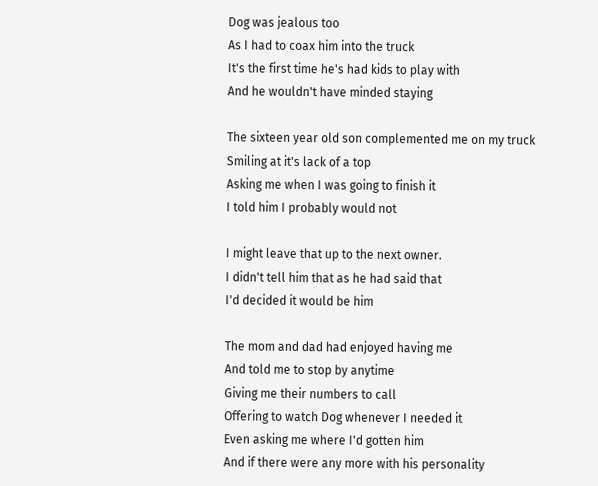Dog was jealous too
As I had to coax him into the truck
It's the first time he's had kids to play with
And he wouldn't have minded staying

The sixteen year old son complemented me on my truck
Smiling at it's lack of a top
Asking me when I was going to finish it
I told him I probably would not

I might leave that up to the next owner.
I didn't tell him that as he had said that
I'd decided it would be him

The mom and dad had enjoyed having me
And told me to stop by anytime
Giving me their numbers to call
Offering to watch Dog whenever I needed it
Even asking me where I'd gotten him
And if there were any more with his personality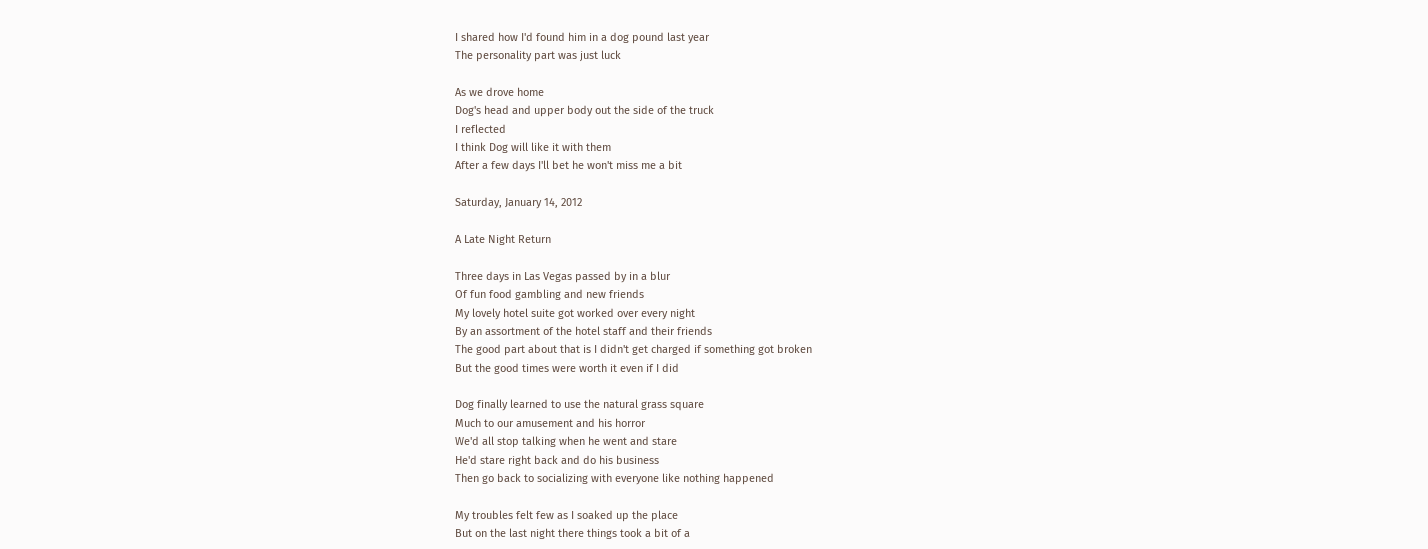I shared how I'd found him in a dog pound last year
The personality part was just luck

As we drove home
Dog's head and upper body out the side of the truck
I reflected
I think Dog will like it with them
After a few days I'll bet he won't miss me a bit

Saturday, January 14, 2012

A Late Night Return

Three days in Las Vegas passed by in a blur
Of fun food gambling and new friends
My lovely hotel suite got worked over every night
By an assortment of the hotel staff and their friends
The good part about that is I didn't get charged if something got broken
But the good times were worth it even if I did

Dog finally learned to use the natural grass square
Much to our amusement and his horror
We'd all stop talking when he went and stare
He'd stare right back and do his business
Then go back to socializing with everyone like nothing happened

My troubles felt few as I soaked up the place
But on the last night there things took a bit of a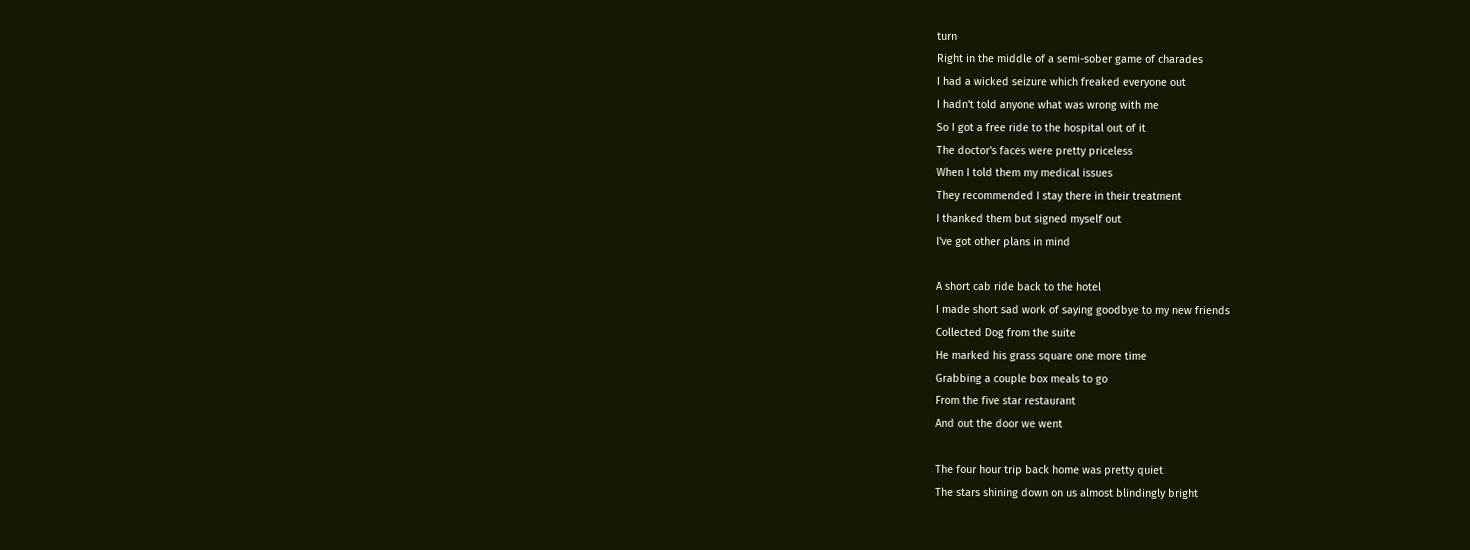turn
Right in the middle of a semi-sober game of charades
I had a wicked seizure which freaked everyone out
I hadn't told anyone what was wrong with me
So I got a free ride to the hospital out of it
The doctor's faces were pretty priceless
When I told them my medical issues
They recommended I stay there in their treatment
I thanked them but signed myself out
I've got other plans in mind

A short cab ride back to the hotel
I made short sad work of saying goodbye to my new friends
Collected Dog from the suite
He marked his grass square one more time
Grabbing a couple box meals to go
From the five star restaurant
And out the door we went

The four hour trip back home was pretty quiet
The stars shining down on us almost blindingly bright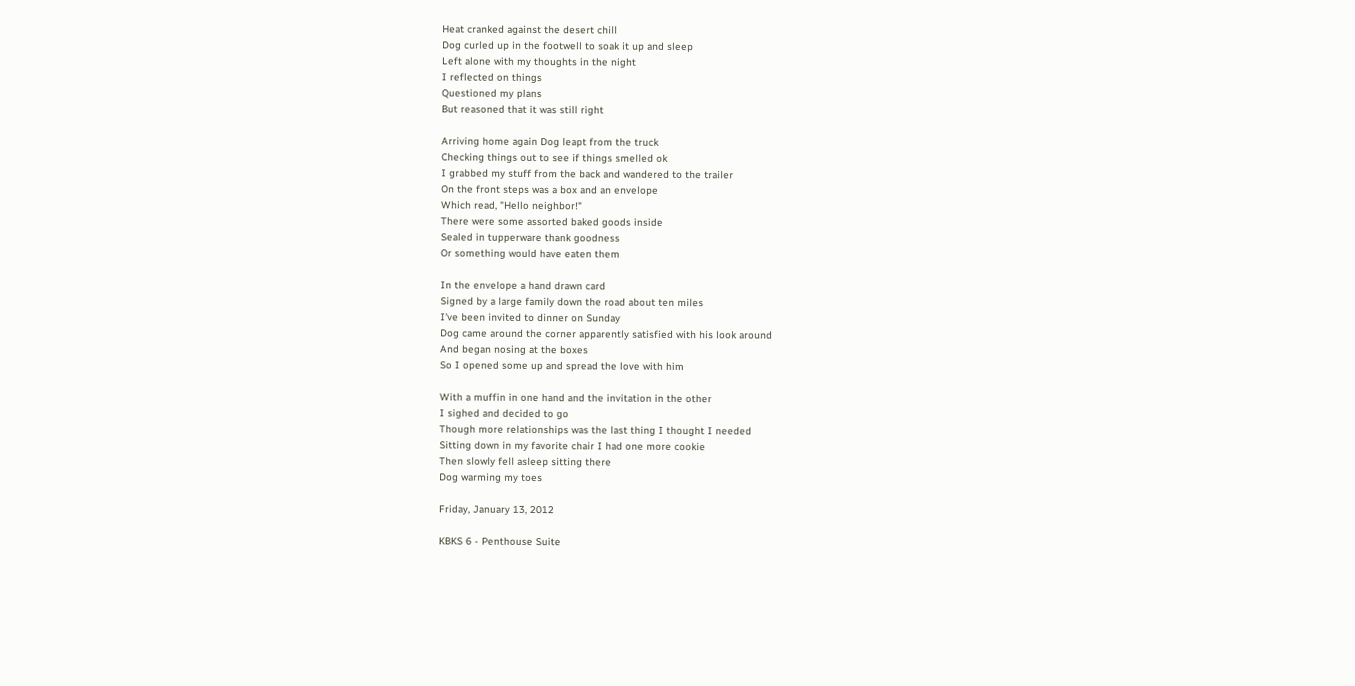Heat cranked against the desert chill
Dog curled up in the footwell to soak it up and sleep
Left alone with my thoughts in the night
I reflected on things
Questioned my plans
But reasoned that it was still right

Arriving home again Dog leapt from the truck
Checking things out to see if things smelled ok
I grabbed my stuff from the back and wandered to the trailer
On the front steps was a box and an envelope
Which read, "Hello neighbor!"
There were some assorted baked goods inside
Sealed in tupperware thank goodness
Or something would have eaten them

In the envelope a hand drawn card
Signed by a large family down the road about ten miles
I've been invited to dinner on Sunday
Dog came around the corner apparently satisfied with his look around
And began nosing at the boxes
So I opened some up and spread the love with him

With a muffin in one hand and the invitation in the other
I sighed and decided to go
Though more relationships was the last thing I thought I needed
Sitting down in my favorite chair I had one more cookie
Then slowly fell asleep sitting there
Dog warming my toes

Friday, January 13, 2012

KBKS 6 - Penthouse Suite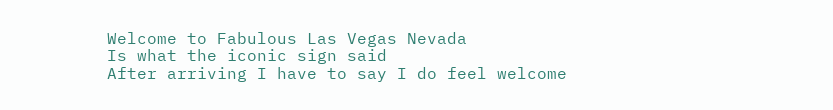Welcome to Fabulous Las Vegas Nevada
Is what the iconic sign said
After arriving I have to say I do feel welcome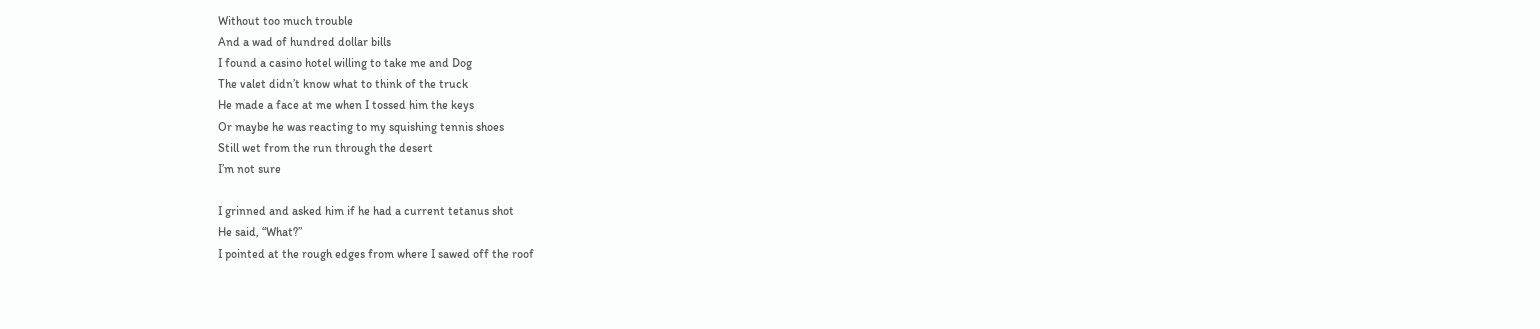Without too much trouble
And a wad of hundred dollar bills
I found a casino hotel willing to take me and Dog
The valet didn’t know what to think of the truck
He made a face at me when I tossed him the keys
Or maybe he was reacting to my squishing tennis shoes
Still wet from the run through the desert
I’m not sure

I grinned and asked him if he had a current tetanus shot
He said, “What?”
I pointed at the rough edges from where I sawed off the roof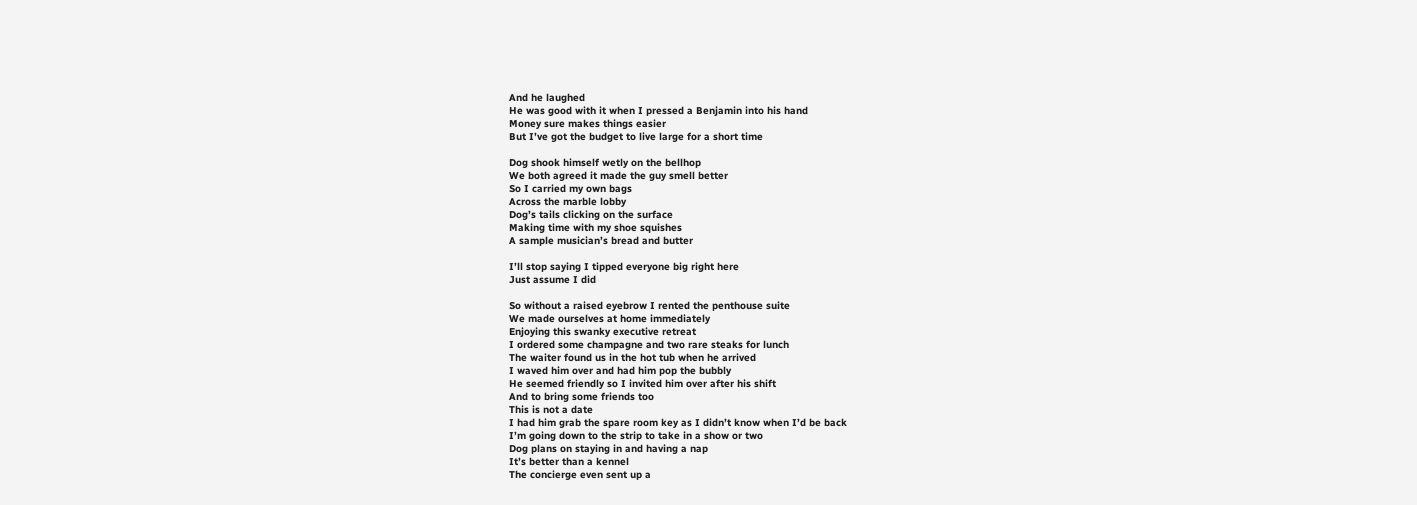And he laughed
He was good with it when I pressed a Benjamin into his hand
Money sure makes things easier
But I’ve got the budget to live large for a short time

Dog shook himself wetly on the bellhop
We both agreed it made the guy smell better
So I carried my own bags
Across the marble lobby
Dog’s tails clicking on the surface
Making time with my shoe squishes
A sample musician’s bread and butter

I’ll stop saying I tipped everyone big right here
Just assume I did

So without a raised eyebrow I rented the penthouse suite
We made ourselves at home immediately
Enjoying this swanky executive retreat
I ordered some champagne and two rare steaks for lunch
The waiter found us in the hot tub when he arrived
I waved him over and had him pop the bubbly
He seemed friendly so I invited him over after his shift
And to bring some friends too
This is not a date
I had him grab the spare room key as I didn’t know when I’d be back
I’m going down to the strip to take in a show or two
Dog plans on staying in and having a nap
It’s better than a kennel
The concierge even sent up a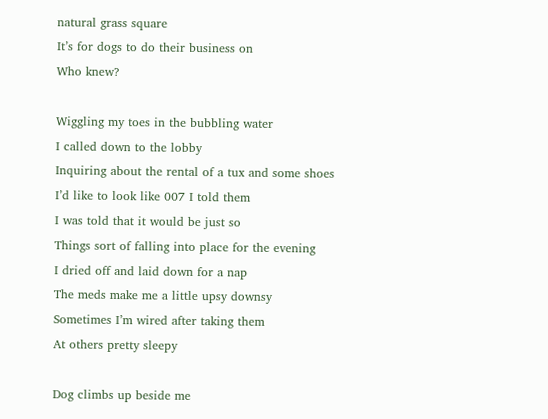natural grass square
It’s for dogs to do their business on
Who knew?

Wiggling my toes in the bubbling water
I called down to the lobby
Inquiring about the rental of a tux and some shoes
I’d like to look like 007 I told them
I was told that it would be just so
Things sort of falling into place for the evening
I dried off and laid down for a nap
The meds make me a little upsy downsy
Sometimes I’m wired after taking them
At others pretty sleepy

Dog climbs up beside me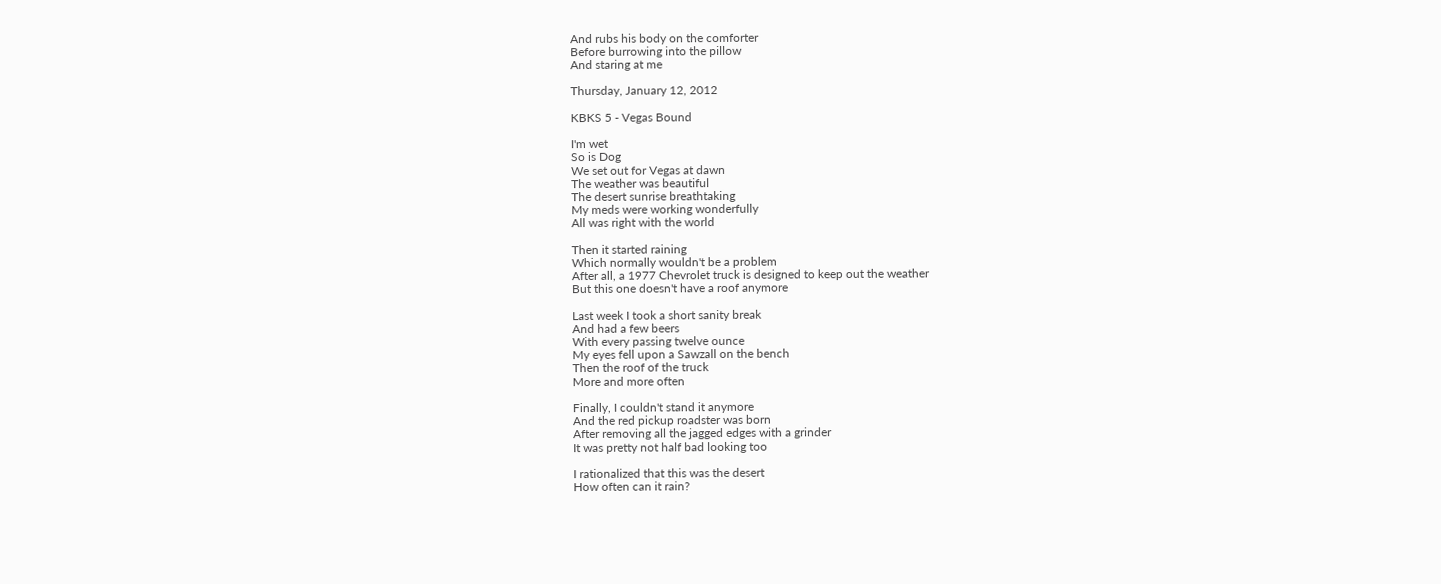And rubs his body on the comforter
Before burrowing into the pillow
And staring at me

Thursday, January 12, 2012

KBKS 5 - Vegas Bound

I'm wet
So is Dog
We set out for Vegas at dawn
The weather was beautiful
The desert sunrise breathtaking
My meds were working wonderfully
All was right with the world

Then it started raining
Which normally wouldn't be a problem
After all, a 1977 Chevrolet truck is designed to keep out the weather
But this one doesn't have a roof anymore

Last week I took a short sanity break
And had a few beers
With every passing twelve ounce
My eyes fell upon a Sawzall on the bench
Then the roof of the truck
More and more often

Finally, I couldn't stand it anymore
And the red pickup roadster was born
After removing all the jagged edges with a grinder
It was pretty not half bad looking too

I rationalized that this was the desert
How often can it rain?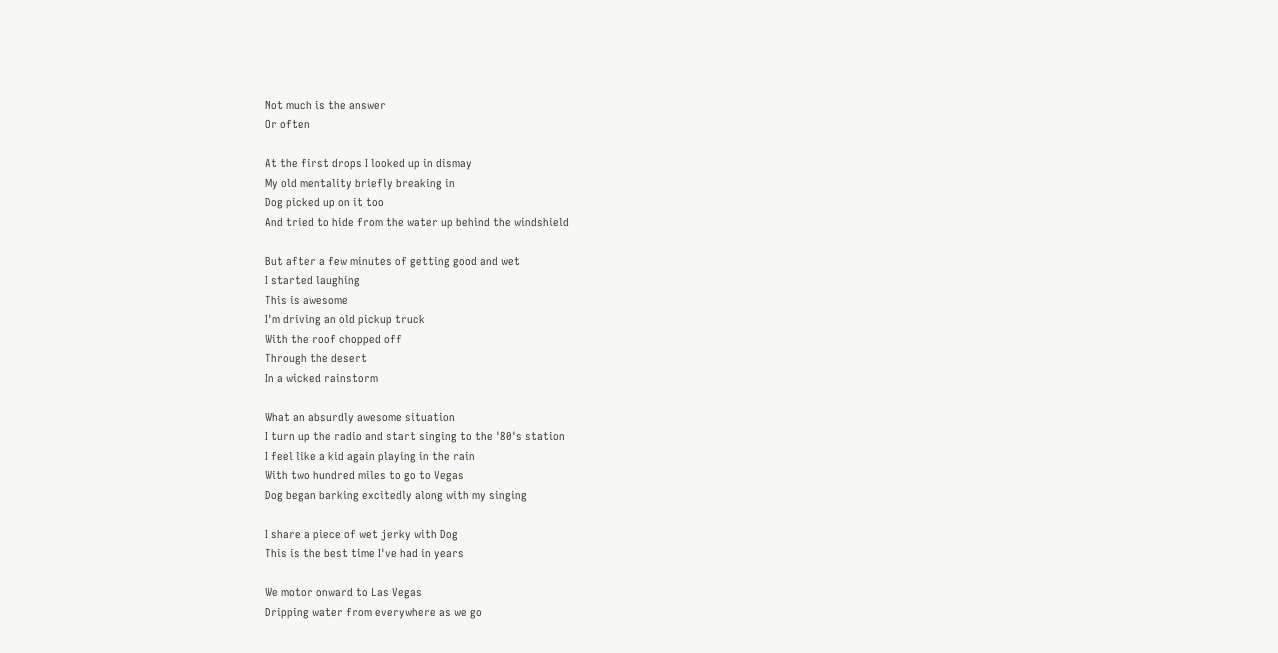Not much is the answer
Or often

At the first drops I looked up in dismay
My old mentality briefly breaking in
Dog picked up on it too
And tried to hide from the water up behind the windshield

But after a few minutes of getting good and wet
I started laughing
This is awesome
I'm driving an old pickup truck
With the roof chopped off
Through the desert
In a wicked rainstorm

What an absurdly awesome situation
I turn up the radio and start singing to the '80's station
I feel like a kid again playing in the rain
With two hundred miles to go to Vegas
Dog began barking excitedly along with my singing

I share a piece of wet jerky with Dog
This is the best time I've had in years

We motor onward to Las Vegas
Dripping water from everywhere as we go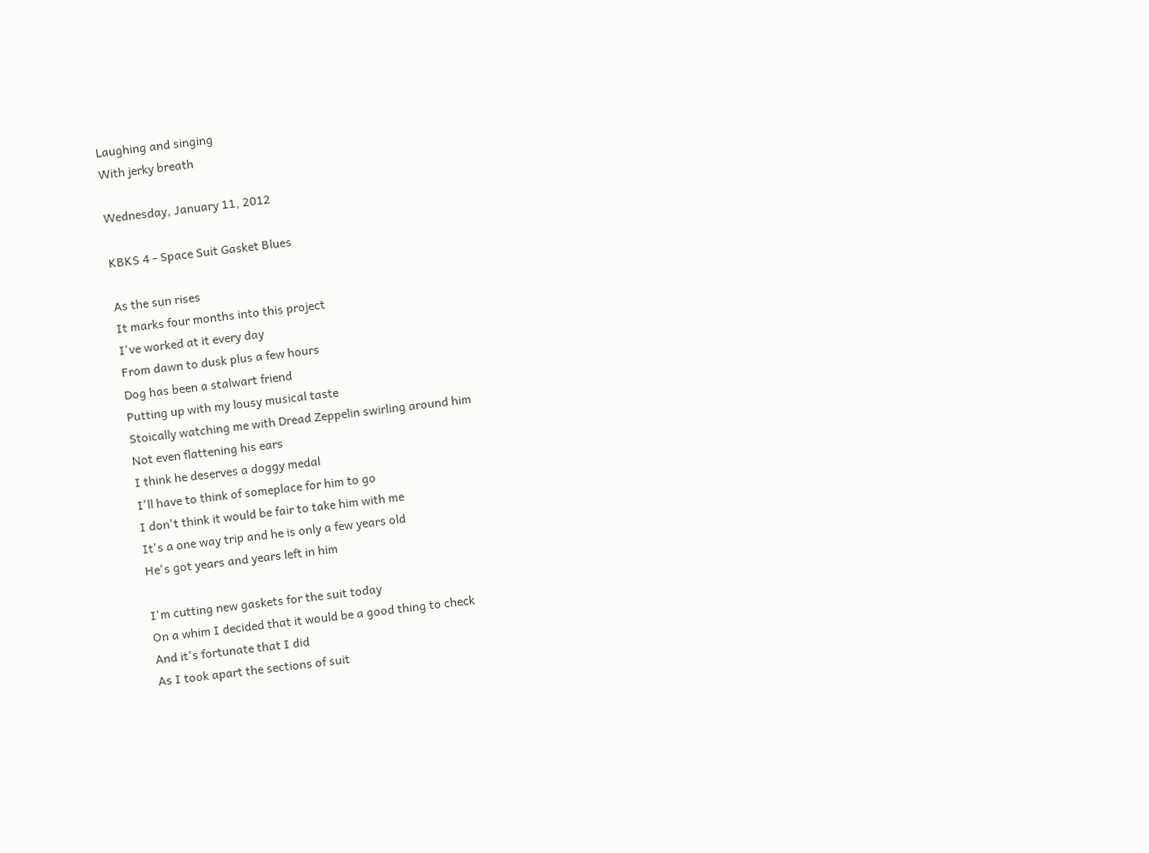Laughing and singing
With jerky breath

Wednesday, January 11, 2012

KBKS 4 - Space Suit Gasket Blues

As the sun rises
It marks four months into this project
I've worked at it every day
From dawn to dusk plus a few hours
Dog has been a stalwart friend
Putting up with my lousy musical taste
Stoically watching me with Dread Zeppelin swirling around him
Not even flattening his ears
I think he deserves a doggy medal
I'll have to think of someplace for him to go
I don't think it would be fair to take him with me
It's a one way trip and he is only a few years old
He's got years and years left in him

I'm cutting new gaskets for the suit today
On a whim I decided that it would be a good thing to check
And it's fortunate that I did
As I took apart the sections of suit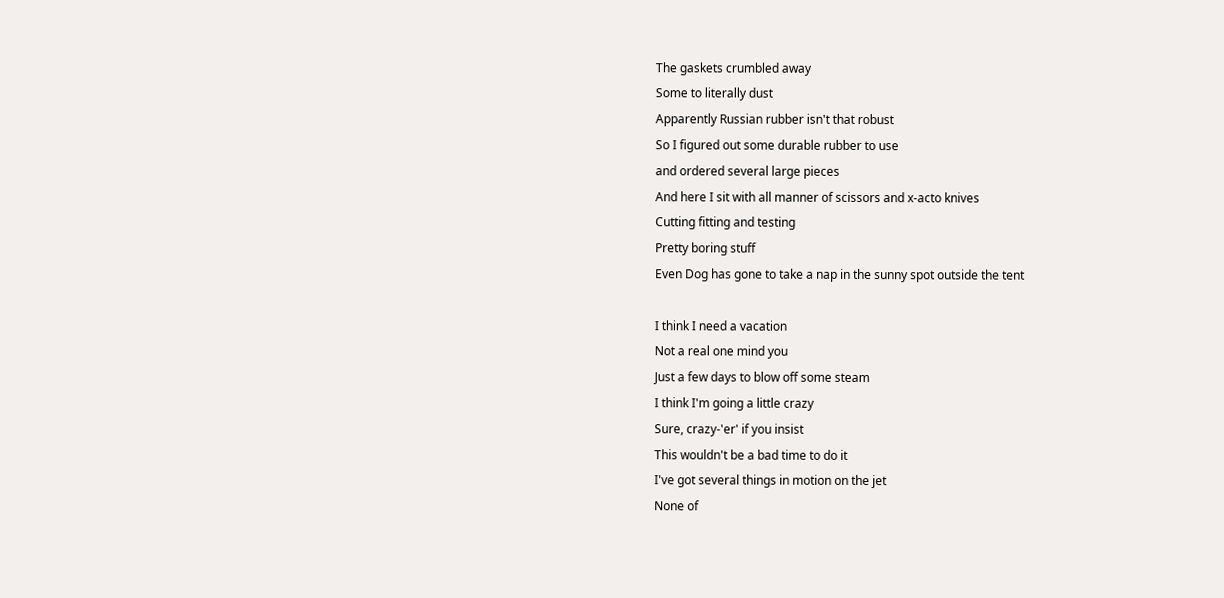The gaskets crumbled away
Some to literally dust
Apparently Russian rubber isn't that robust
So I figured out some durable rubber to use
and ordered several large pieces
And here I sit with all manner of scissors and x-acto knives
Cutting fitting and testing
Pretty boring stuff
Even Dog has gone to take a nap in the sunny spot outside the tent

I think I need a vacation
Not a real one mind you
Just a few days to blow off some steam
I think I'm going a little crazy
Sure, crazy-'er' if you insist
This wouldn't be a bad time to do it
I've got several things in motion on the jet
None of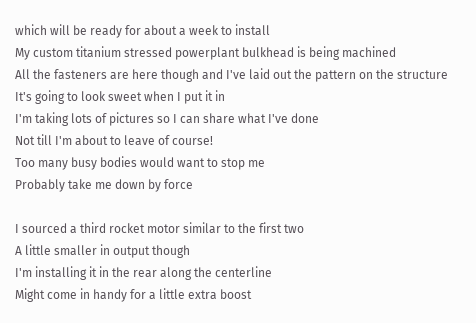which will be ready for about a week to install
My custom titanium stressed powerplant bulkhead is being machined
All the fasteners are here though and I've laid out the pattern on the structure
It's going to look sweet when I put it in
I'm taking lots of pictures so I can share what I've done
Not till I'm about to leave of course!
Too many busy bodies would want to stop me
Probably take me down by force

I sourced a third rocket motor similar to the first two
A little smaller in output though
I'm installing it in the rear along the centerline
Might come in handy for a little extra boost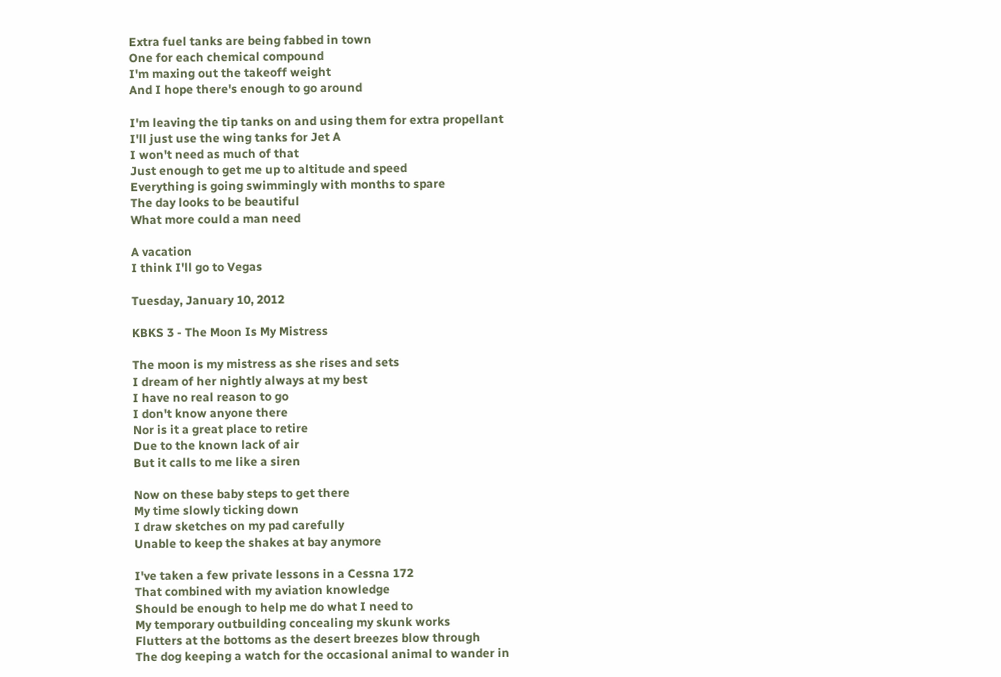Extra fuel tanks are being fabbed in town
One for each chemical compound
I'm maxing out the takeoff weight
And I hope there's enough to go around

I'm leaving the tip tanks on and using them for extra propellant
I'll just use the wing tanks for Jet A
I won't need as much of that
Just enough to get me up to altitude and speed
Everything is going swimmingly with months to spare
The day looks to be beautiful
What more could a man need

A vacation
I think I'll go to Vegas

Tuesday, January 10, 2012

KBKS 3 - The Moon Is My Mistress

The moon is my mistress as she rises and sets
I dream of her nightly always at my best
I have no real reason to go
I don't know anyone there
Nor is it a great place to retire
Due to the known lack of air
But it calls to me like a siren

Now on these baby steps to get there
My time slowly ticking down
I draw sketches on my pad carefully
Unable to keep the shakes at bay anymore

I've taken a few private lessons in a Cessna 172
That combined with my aviation knowledge
Should be enough to help me do what I need to
My temporary outbuilding concealing my skunk works
Flutters at the bottoms as the desert breezes blow through
The dog keeping a watch for the occasional animal to wander in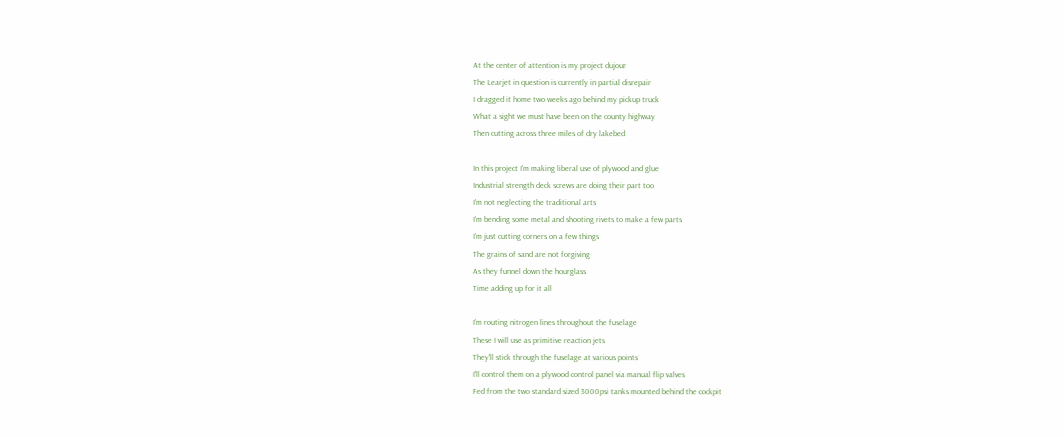At the center of attention is my project dujour
The Learjet in question is currently in partial disrepair
I dragged it home two weeks ago behind my pickup truck
What a sight we must have been on the county highway
Then cutting across three miles of dry lakebed

In this project I'm making liberal use of plywood and glue
Industrial strength deck screws are doing their part too
I'm not neglecting the traditional arts
I'm bending some metal and shooting rivets to make a few parts
I'm just cutting corners on a few things
The grains of sand are not forgiving
As they funnel down the hourglass
Time adding up for it all

I'm routing nitrogen lines throughout the fuselage
These I will use as primitive reaction jets
They'll stick through the fuselage at various points
I'll control them on a plywood control panel via manual flip valves
Fed from the two standard sized 3000psi tanks mounted behind the cockpit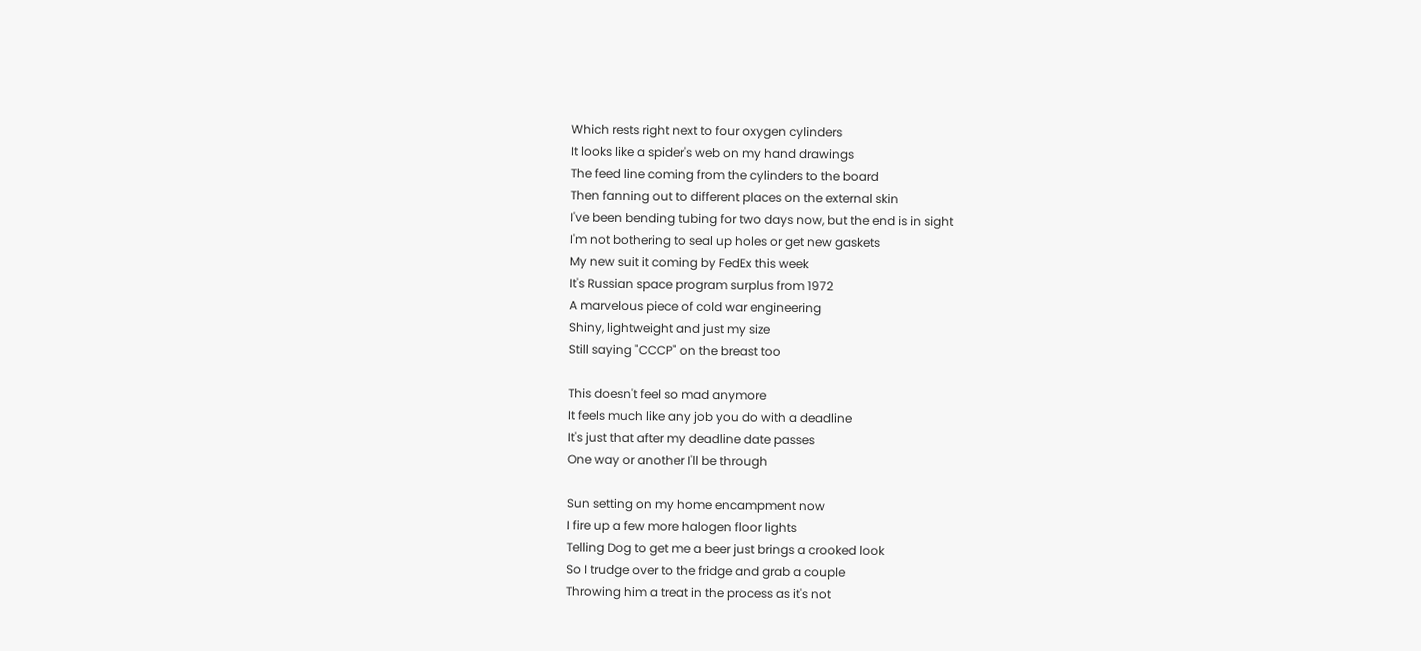Which rests right next to four oxygen cylinders
It looks like a spider's web on my hand drawings
The feed line coming from the cylinders to the board
Then fanning out to different places on the external skin
I've been bending tubing for two days now, but the end is in sight
I'm not bothering to seal up holes or get new gaskets
My new suit it coming by FedEx this week
It's Russian space program surplus from 1972
A marvelous piece of cold war engineering
Shiny, lightweight and just my size
Still saying "CCCP" on the breast too

This doesn't feel so mad anymore
It feels much like any job you do with a deadline
It's just that after my deadline date passes
One way or another I'll be through

Sun setting on my home encampment now
I fire up a few more halogen floor lights
Telling Dog to get me a beer just brings a crooked look
So I trudge over to the fridge and grab a couple
Throwing him a treat in the process as it's not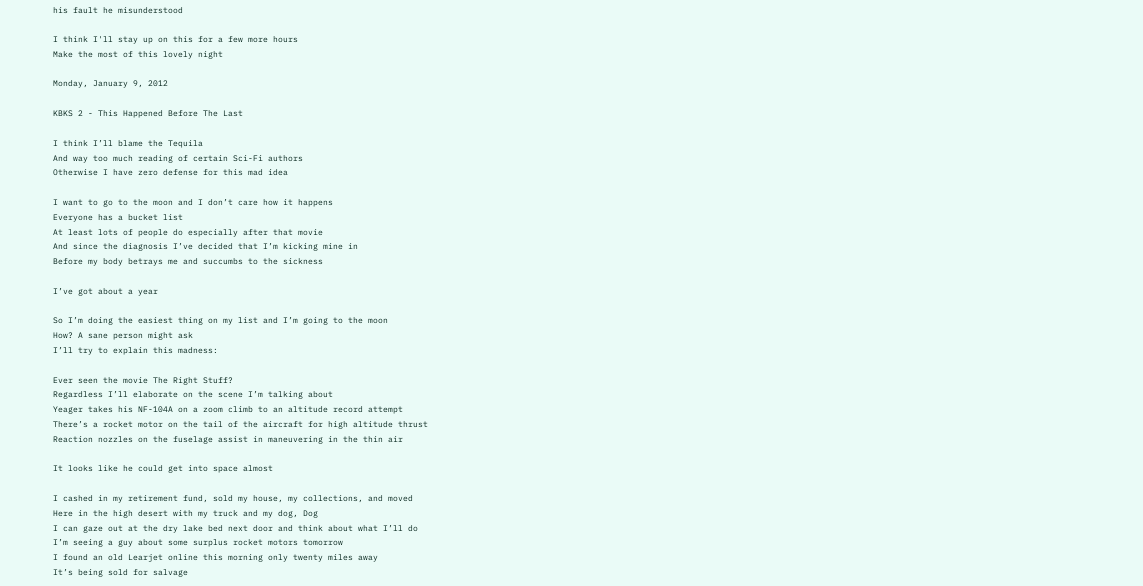his fault he misunderstood

I think I'll stay up on this for a few more hours
Make the most of this lovely night

Monday, January 9, 2012

KBKS 2 - This Happened Before The Last

I think I’ll blame the Tequila
And way too much reading of certain Sci-Fi authors
Otherwise I have zero defense for this mad idea

I want to go to the moon and I don’t care how it happens
Everyone has a bucket list
At least lots of people do especially after that movie
And since the diagnosis I’ve decided that I’m kicking mine in
Before my body betrays me and succumbs to the sickness

I’ve got about a year

So I’m doing the easiest thing on my list and I’m going to the moon
How? A sane person might ask
I’ll try to explain this madness:

Ever seen the movie The Right Stuff?
Regardless I’ll elaborate on the scene I’m talking about
Yeager takes his NF-104A on a zoom climb to an altitude record attempt
There’s a rocket motor on the tail of the aircraft for high altitude thrust
Reaction nozzles on the fuselage assist in maneuvering in the thin air

It looks like he could get into space almost

I cashed in my retirement fund, sold my house, my collections, and moved
Here in the high desert with my truck and my dog, Dog
I can gaze out at the dry lake bed next door and think about what I’ll do
I’m seeing a guy about some surplus rocket motors tomorrow
I found an old Learjet online this morning only twenty miles away
It’s being sold for salvage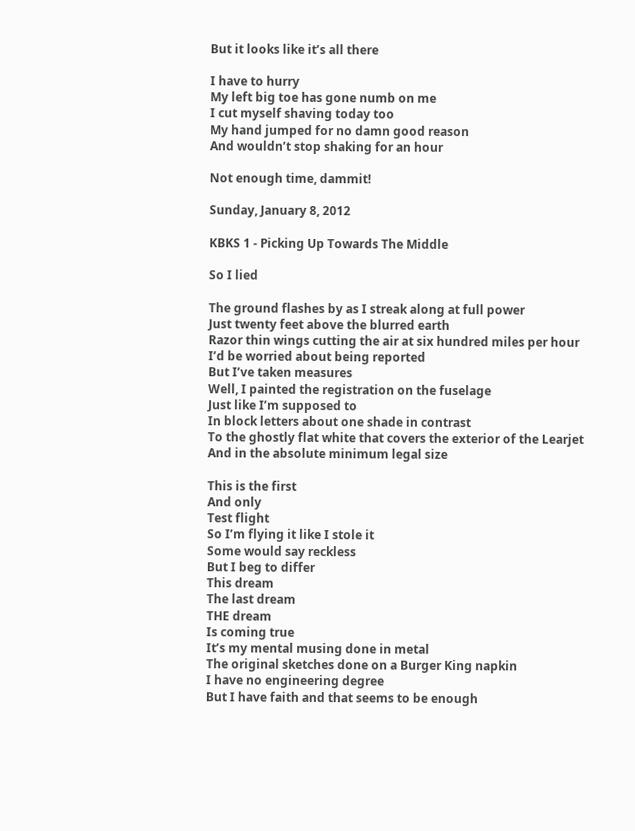But it looks like it’s all there

I have to hurry
My left big toe has gone numb on me
I cut myself shaving today too
My hand jumped for no damn good reason
And wouldn’t stop shaking for an hour

Not enough time, dammit!

Sunday, January 8, 2012

KBKS 1 - Picking Up Towards The Middle

So I lied

The ground flashes by as I streak along at full power
Just twenty feet above the blurred earth
Razor thin wings cutting the air at six hundred miles per hour
I’d be worried about being reported
But I’ve taken measures
Well, I painted the registration on the fuselage
Just like I’m supposed to
In block letters about one shade in contrast
To the ghostly flat white that covers the exterior of the Learjet
And in the absolute minimum legal size

This is the first
And only
Test flight
So I’m flying it like I stole it
Some would say reckless
But I beg to differ
This dream
The last dream
THE dream
Is coming true
It’s my mental musing done in metal
The original sketches done on a Burger King napkin
I have no engineering degree
But I have faith and that seems to be enough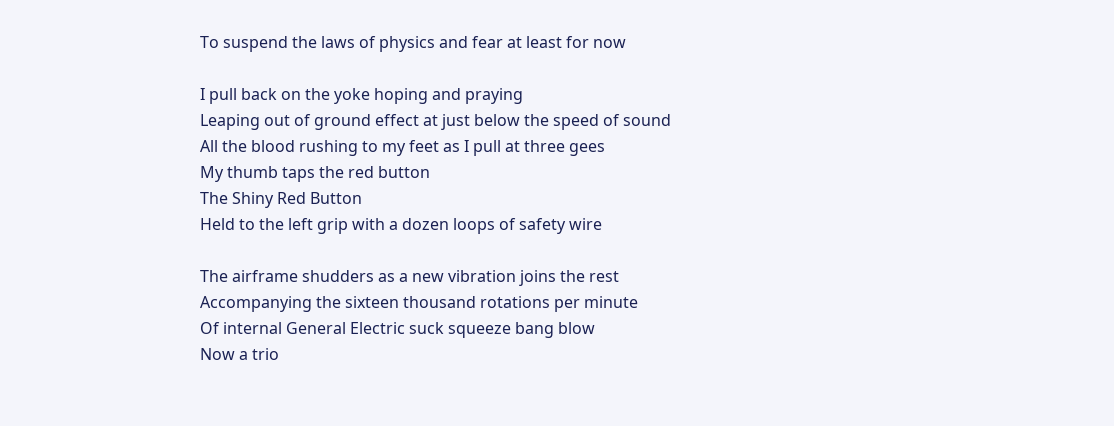To suspend the laws of physics and fear at least for now

I pull back on the yoke hoping and praying
Leaping out of ground effect at just below the speed of sound
All the blood rushing to my feet as I pull at three gees
My thumb taps the red button
The Shiny Red Button
Held to the left grip with a dozen loops of safety wire

The airframe shudders as a new vibration joins the rest
Accompanying the sixteen thousand rotations per minute
Of internal General Electric suck squeeze bang blow
Now a trio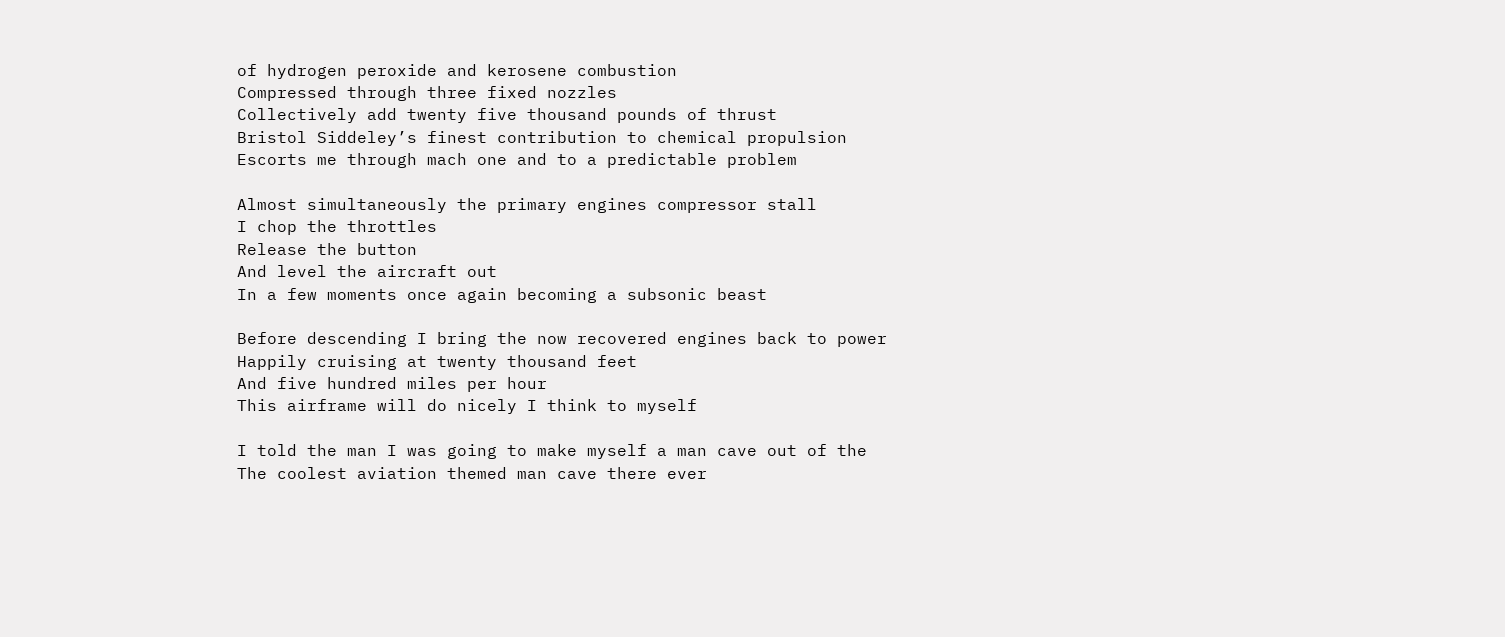of hydrogen peroxide and kerosene combustion
Compressed through three fixed nozzles
Collectively add twenty five thousand pounds of thrust
Bristol Siddeley’s finest contribution to chemical propulsion
Escorts me through mach one and to a predictable problem

Almost simultaneously the primary engines compressor stall
I chop the throttles
Release the button
And level the aircraft out
In a few moments once again becoming a subsonic beast

Before descending I bring the now recovered engines back to power
Happily cruising at twenty thousand feet
And five hundred miles per hour
This airframe will do nicely I think to myself

I told the man I was going to make myself a man cave out of the
The coolest aviation themed man cave there ever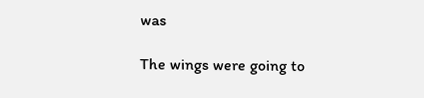was

The wings were going to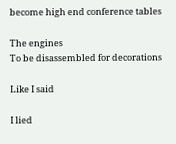become high end conference tables

The engines
To be disassembled for decorations

Like I said

I lied